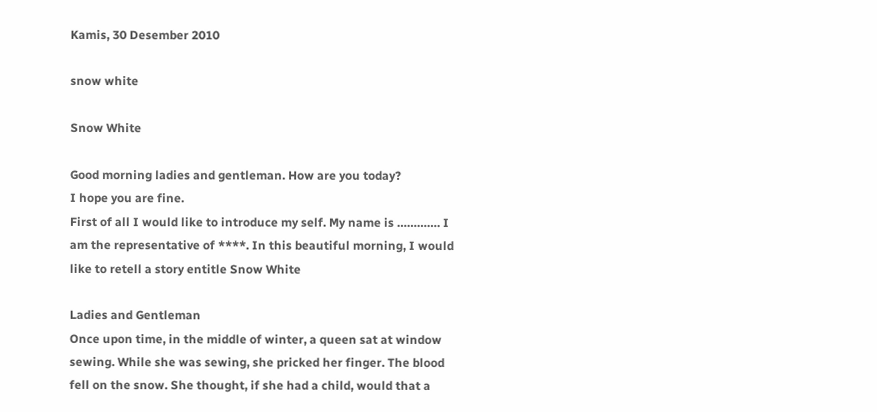Kamis, 30 Desember 2010

snow white

Snow White

Good morning ladies and gentleman. How are you today?
I hope you are fine.
First of all I would like to introduce my self. My name is …………. I am the representative of ****. In this beautiful morning, I would like to retell a story entitle Snow White

Ladies and Gentleman
Once upon time, in the middle of winter, a queen sat at window sewing. While she was sewing, she pricked her finger. The blood fell on the snow. She thought, if she had a child, would that a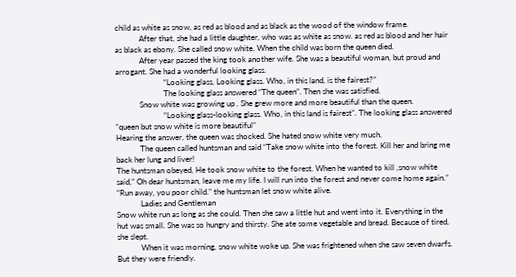child as white as snow, as red as blood and as black as the wood of the window frame.
            After that, she had a little daughter, who was as white as snow. as red as blood and her hair as black as ebony. She called snow white. When the child was born the queen died.
            After year passed the king took another wife. She was a beautiful woman, but proud and arrogant. She had a wonderful looking glass.
                        “Looking glass, Looking glass. Who, in this land, is the fairest?”
                        The looking glass answered “The queen”. Then she was satisfied.
            Snow white was growing up . She grew more and more beautiful than the queen.
                        “Looking glass-looking glass. Who, in this land is fairest”. The looking glass answered “queen but snow white is more beautiful”
Hearing the answer, the queen was shocked. She hated snow white very much.
            The queen called huntsman and said “Take snow white into the forest. Kill her and bring me back her lung and liver!
The huntsman obeyed, He took snow white to the forest. When he wanted to kill ,snow white said,” Oh dear huntsman, leave me my life. I will run into the forest and never come home again.”
“Run away, you poor child.” the huntsman let snow white alive.
            Ladies and Gentleman
Snow white run as long as she could. Then she saw a little hut and went into it. Everything in the hut was small. She was so hungry and thirsty. She ate some vegetable and bread. Because of tired, she slept.
            When it was morning, snow white woke up. She was frightened when she saw seven dwarfs. But they were friendly.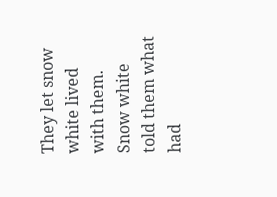They let snow white lived with them. Snow white told them what had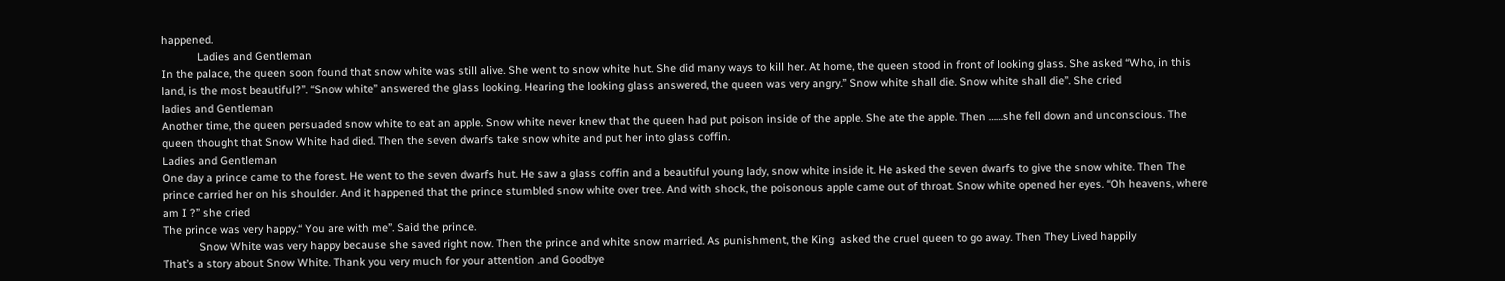happened.
            Ladies and Gentleman
In the palace, the queen soon found that snow white was still alive. She went to snow white hut. She did many ways to kill her. At home, the queen stood in front of looking glass. She asked “Who, in this land, is the most beautiful?”. “Snow white” answered the glass looking. Hearing the looking glass answered, the queen was very angry.” Snow white shall die. Snow white shall die”. She cried
ladies and Gentleman
Another time, the queen persuaded snow white to eat an apple. Snow white never knew that the queen had put poison inside of the apple. She ate the apple. Then ……she fell down and unconscious. The queen thought that Snow White had died. Then the seven dwarfs take snow white and put her into glass coffin.
Ladies and Gentleman
One day a prince came to the forest. He went to the seven dwarfs hut. He saw a glass coffin and a beautiful young lady, snow white inside it. He asked the seven dwarfs to give the snow white. Then The prince carried her on his shoulder. And it happened that the prince stumbled snow white over tree. And with shock, the poisonous apple came out of throat. Snow white opened her eyes. “Oh heavens, where am I ?” she cried
The prince was very happy.“ You are with me”. Said the prince.
            Snow White was very happy because she saved right now. Then the prince and white snow married. As punishment, the King  asked the cruel queen to go away. Then They Lived happily
That’s a story about Snow White. Thank you very much for your attention .and Goodbye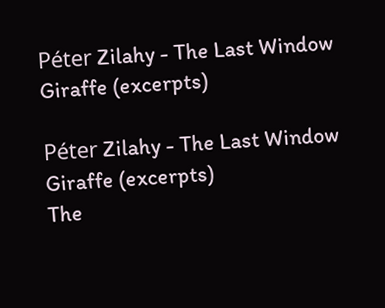Péter Zilahy - The Last Window Giraffe (excerpts)

Péter Zilahy - The Last Window Giraffe (excerpts)
The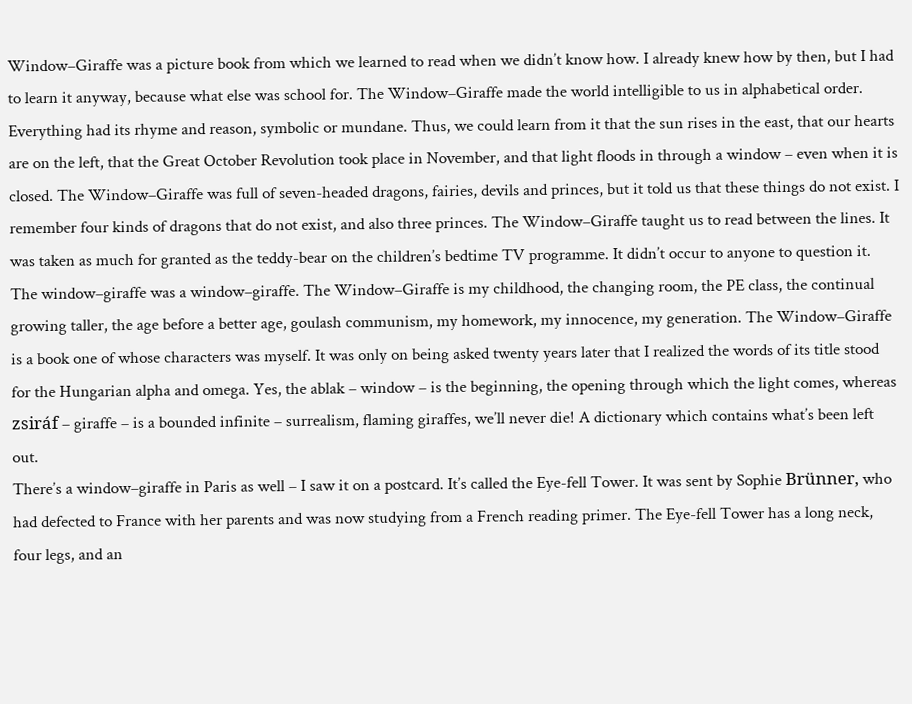Window–Giraffe was a picture book from which we learned to read when we didn’t know how. I already knew how by then, but I had to learn it anyway, because what else was school for. The Window–Giraffe made the world intelligible to us in alphabetical order. Everything had its rhyme and reason, symbolic or mundane. Thus, we could learn from it that the sun rises in the east, that our hearts are on the left, that the Great October Revolution took place in November, and that light floods in through a window – even when it is closed. The Window–Giraffe was full of seven-headed dragons, fairies, devils and princes, but it told us that these things do not exist. I remember four kinds of dragons that do not exist, and also three princes. The Window–Giraffe taught us to read between the lines. It was taken as much for granted as the teddy-bear on the children’s bedtime TV programme. It didn’t occur to anyone to question it. The window–giraffe was a window–giraffe. The Window–Giraffe is my childhood, the changing room, the PE class, the continual growing taller, the age before a better age, goulash communism, my homework, my innocence, my generation. The Window–Giraffe is a book one of whose characters was myself. It was only on being asked twenty years later that I realized the words of its title stood for the Hungarian alpha and omega. Yes, the ablak – window – is the beginning, the opening through which the light comes, whereas zsiráf – giraffe – is a bounded infinite – surrealism, flaming giraffes, we’ll never die! A dictionary which contains what’s been left out.
There’s a window–giraffe in Paris as well – I saw it on a postcard. It’s called the Eye-fell Tower. It was sent by Sophie Brünner, who had defected to France with her parents and was now studying from a French reading primer. The Eye-fell Tower has a long neck, four legs, and an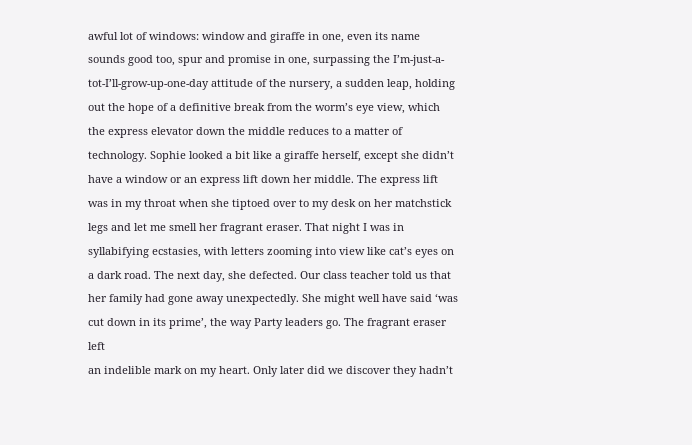awful lot of windows: window and giraffe in one, even its name sounds good too, spur and promise in one, surpassing the I’m-just-a-tot-I’ll-grow-up-one-day attitude of the nursery, a sudden leap, holding out the hope of a definitive break from the worm’s eye view, which the express elevator down the middle reduces to a matter of technology. Sophie looked a bit like a giraffe herself, except she didn’t have a window or an express lift down her middle. The express lift was in my throat when she tiptoed over to my desk on her matchstick legs and let me smell her fragrant eraser. That night I was in syllabifying ecstasies, with letters zooming into view like cat’s eyes on a dark road. The next day, she defected. Our class teacher told us that her family had gone away unexpectedly. She might well have said ‘was cut down in its prime’, the way Party leaders go. The fragrant eraser left
an indelible mark on my heart. Only later did we discover they hadn’t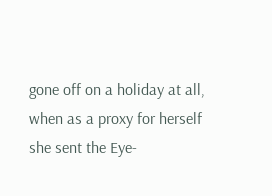gone off on a holiday at all, when as a proxy for herself she sent the Eye-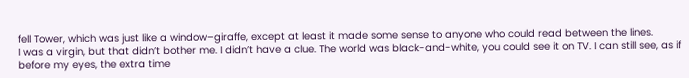fell Tower, which was just like a window–giraffe, except at least it made some sense to anyone who could read between the lines.
I was a virgin, but that didn’t bother me. I didn’t have a clue. The world was black-and-white, you could see it on TV. I can still see, as if before my eyes, the extra time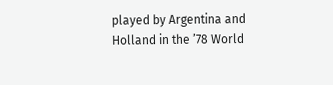played by Argentina and Holland in the ’78 World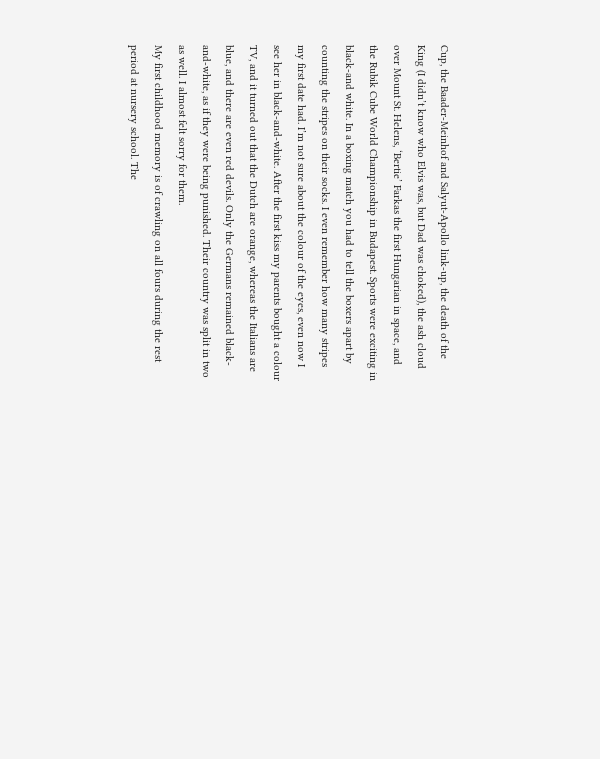Cup, the Baader-Meinhof and Salyut-Apollo link-up, the death of the King (I didn’t know who Elvis was, but Dad was choked), the ash cloud over Mount St. Helens, ‘Bertie’ Farkas the first Hungarian in space, and the Rubik Cube World Championship in Budapest. Sports were exciting in black-and white. In a boxing match you had to tell the boxers apart by counting the stripes on their socks. I even remember how many stripes my first date had. I’m not sure about the colour of the eyes, even now I see her in black-and-white. After the first kiss my parents bought a colour TV, and it turned out that the Dutch are orange, whereas the Italians are blue, and there are even red devils. Only the Germans remained black-and-white, as if they were being punished. Their country was split in two as well. I almost felt sorry for them.
My first childhood memory is of crawling on all fours during the rest period at nursery school. The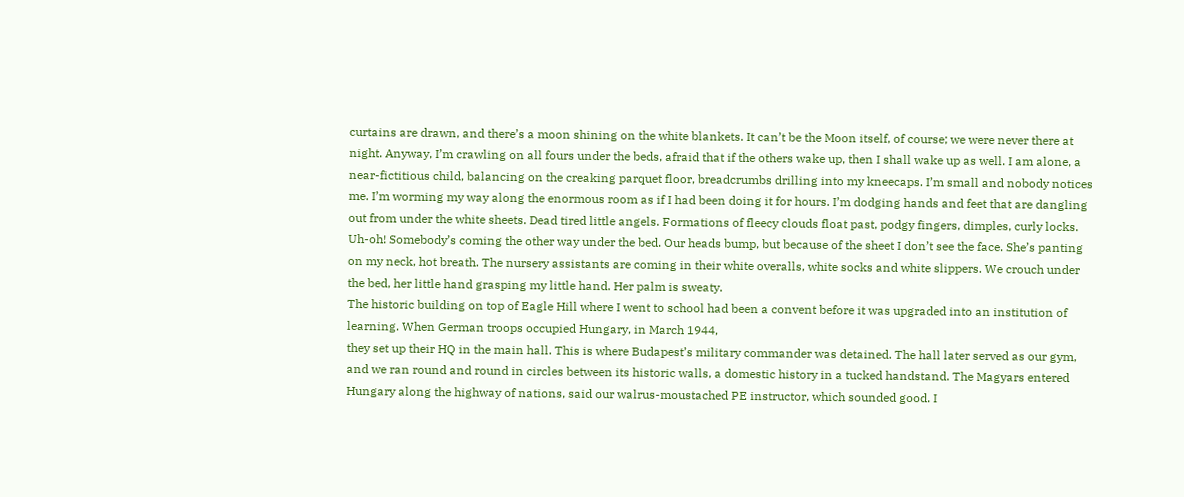curtains are drawn, and there’s a moon shining on the white blankets. It can’t be the Moon itself, of course; we were never there at night. Anyway, I’m crawling on all fours under the beds, afraid that if the others wake up, then I shall wake up as well. I am alone, a near-fictitious child, balancing on the creaking parquet floor, breadcrumbs drilling into my kneecaps. I’m small and nobody notices me. I’m worming my way along the enormous room as if I had been doing it for hours. I’m dodging hands and feet that are dangling out from under the white sheets. Dead tired little angels. Formations of fleecy clouds float past, podgy fingers, dimples, curly locks. Uh-oh! Somebody’s coming the other way under the bed. Our heads bump, but because of the sheet I don’t see the face. She’s panting on my neck, hot breath. The nursery assistants are coming in their white overalls, white socks and white slippers. We crouch under the bed, her little hand grasping my little hand. Her palm is sweaty.
The historic building on top of Eagle Hill where I went to school had been a convent before it was upgraded into an institution of learning. When German troops occupied Hungary, in March 1944,
they set up their HQ in the main hall. This is where Budapest’s military commander was detained. The hall later served as our gym, and we ran round and round in circles between its historic walls, a domestic history in a tucked handstand. The Magyars entered Hungary along the highway of nations, said our walrus-moustached PE instructor, which sounded good. I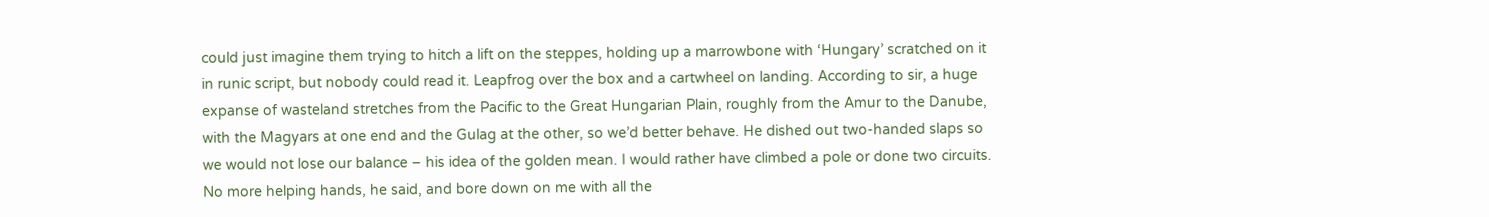could just imagine them trying to hitch a lift on the steppes, holding up a marrowbone with ‘Hungary’ scratched on it in runic script, but nobody could read it. Leapfrog over the box and a cartwheel on landing. According to sir, a huge expanse of wasteland stretches from the Pacific to the Great Hungarian Plain, roughly from the Amur to the Danube, with the Magyars at one end and the Gulag at the other, so we’d better behave. He dished out two-handed slaps so we would not lose our balance – his idea of the golden mean. I would rather have climbed a pole or done two circuits. No more helping hands, he said, and bore down on me with all the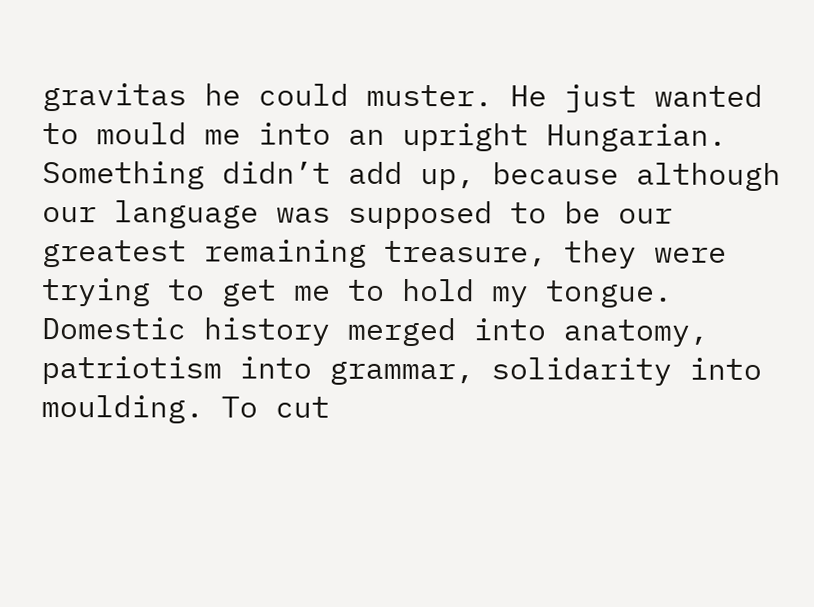gravitas he could muster. He just wanted to mould me into an upright Hungarian. Something didn’t add up, because although our language was supposed to be our greatest remaining treasure, they were trying to get me to hold my tongue. Domestic history merged into anatomy, patriotism into grammar, solidarity into moulding. To cut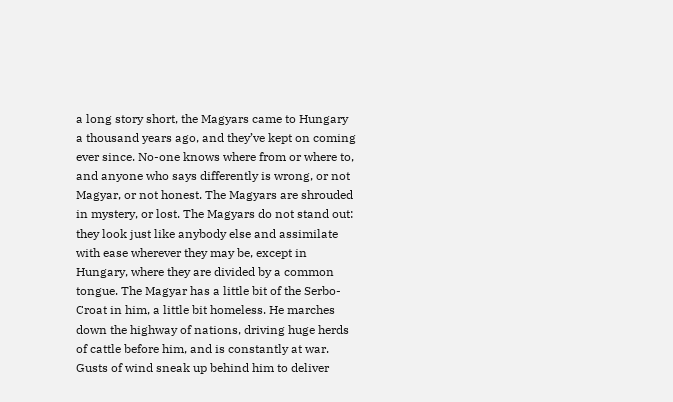a long story short, the Magyars came to Hungary a thousand years ago, and they’ve kept on coming ever since. No-one knows where from or where to, and anyone who says differently is wrong, or not Magyar, or not honest. The Magyars are shrouded in mystery, or lost. The Magyars do not stand out: they look just like anybody else and assimilate with ease wherever they may be, except in Hungary, where they are divided by a common tongue. The Magyar has a little bit of the Serbo-Croat in him, a little bit homeless. He marches down the highway of nations, driving huge herds of cattle before him, and is constantly at war. Gusts of wind sneak up behind him to deliver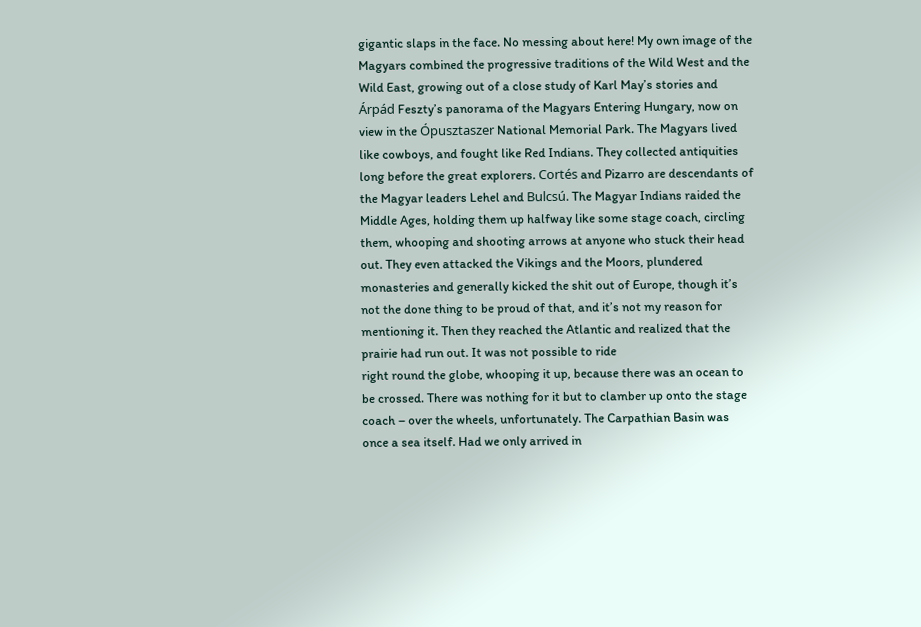gigantic slaps in the face. No messing about here! My own image of the Magyars combined the progressive traditions of the Wild West and the Wild East, growing out of a close study of Karl May’s stories and Árpád Feszty’s panorama of the Magyars Entering Hungary, now on view in the Ópusztaszer National Memorial Park. The Magyars lived like cowboys, and fought like Red Indians. They collected antiquities long before the great explorers. Cortés and Pizarro are descendants of the Magyar leaders Lehel and Bulcsú. The Magyar Indians raided the Middle Ages, holding them up halfway like some stage coach, circling them, whooping and shooting arrows at anyone who stuck their head out. They even attacked the Vikings and the Moors, plundered monasteries and generally kicked the shit out of Europe, though it’s not the done thing to be proud of that, and it’s not my reason for mentioning it. Then they reached the Atlantic and realized that the prairie had run out. It was not possible to ride
right round the globe, whooping it up, because there was an ocean to be crossed. There was nothing for it but to clamber up onto the stage coach – over the wheels, unfortunately. The Carpathian Basin was once a sea itself. Had we only arrived in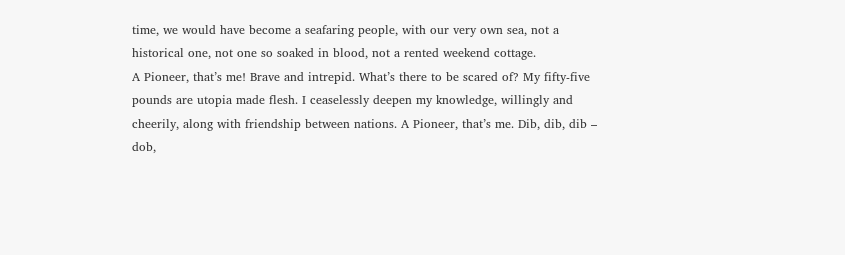time, we would have become a seafaring people, with our very own sea, not a historical one, not one so soaked in blood, not a rented weekend cottage.
A Pioneer, that’s me! Brave and intrepid. What’s there to be scared of? My fifty-five pounds are utopia made flesh. I ceaselessly deepen my knowledge, willingly and cheerily, along with friendship between nations. A Pioneer, that’s me. Dib, dib, dib – dob,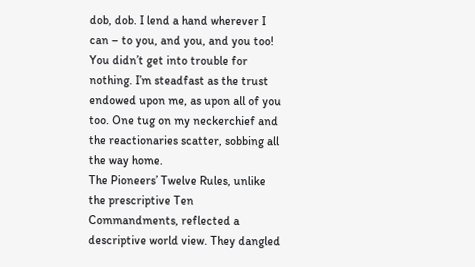dob, dob. I lend a hand wherever I can – to you, and you, and you too! You didn’t get into trouble for nothing. I’m steadfast as the trust endowed upon me, as upon all of you too. One tug on my neckerchief and the reactionaries scatter, sobbing all the way home.
The Pioneers’ Twelve Rules, unlike the prescriptive Ten Commandments, reflected a descriptive world view. They dangled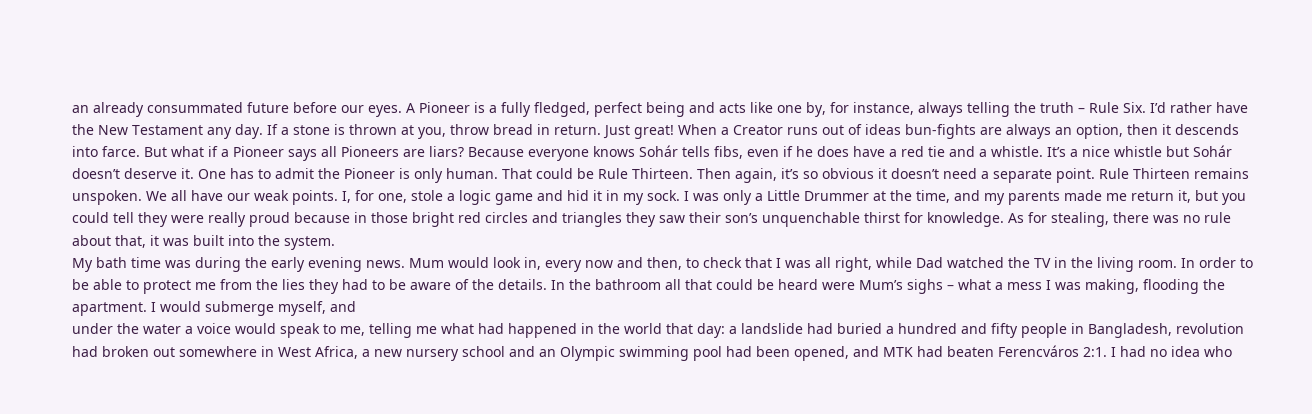an already consummated future before our eyes. A Pioneer is a fully fledged, perfect being and acts like one by, for instance, always telling the truth – Rule Six. I’d rather have the New Testament any day. If a stone is thrown at you, throw bread in return. Just great! When a Creator runs out of ideas bun-fights are always an option, then it descends into farce. But what if a Pioneer says all Pioneers are liars? Because everyone knows Sohár tells fibs, even if he does have a red tie and a whistle. It’s a nice whistle but Sohár doesn’t deserve it. One has to admit the Pioneer is only human. That could be Rule Thirteen. Then again, it’s so obvious it doesn’t need a separate point. Rule Thirteen remains unspoken. We all have our weak points. I, for one, stole a logic game and hid it in my sock. I was only a Little Drummer at the time, and my parents made me return it, but you could tell they were really proud because in those bright red circles and triangles they saw their son’s unquenchable thirst for knowledge. As for stealing, there was no rule about that, it was built into the system.
My bath time was during the early evening news. Mum would look in, every now and then, to check that I was all right, while Dad watched the TV in the living room. In order to be able to protect me from the lies they had to be aware of the details. In the bathroom all that could be heard were Mum’s sighs – what a mess I was making, flooding the apartment. I would submerge myself, and
under the water a voice would speak to me, telling me what had happened in the world that day: a landslide had buried a hundred and fifty people in Bangladesh, revolution had broken out somewhere in West Africa, a new nursery school and an Olympic swimming pool had been opened, and MTK had beaten Ferencváros 2:1. I had no idea who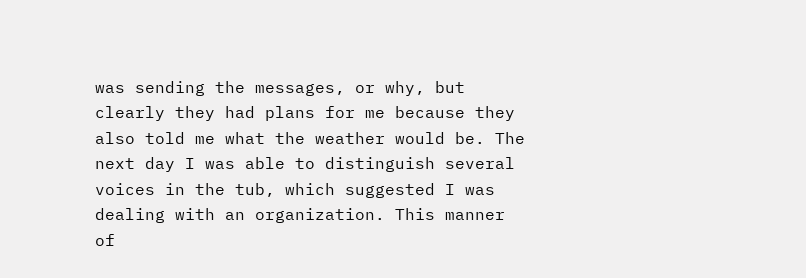was sending the messages, or why, but clearly they had plans for me because they also told me what the weather would be. The next day I was able to distinguish several voices in the tub, which suggested I was dealing with an organization. This manner of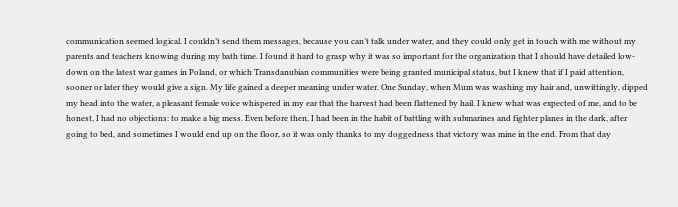communication seemed logical. I couldn’t send them messages, because you can’t talk under water, and they could only get in touch with me without my parents and teachers knowing during my bath time. I found it hard to grasp why it was so important for the organization that I should have detailed low-down on the latest war games in Poland, or which Transdanubian communities were being granted municipal status, but I knew that if I paid attention, sooner or later they would give a sign. My life gained a deeper meaning under water. One Sunday, when Mum was washing my hair and, unwittingly, dipped my head into the water, a pleasant female voice whispered in my ear that the harvest had been flattened by hail. I knew what was expected of me, and to be honest, I had no objections: to make a big mess. Even before then, I had been in the habit of battling with submarines and fighter planes in the dark, after going to bed, and sometimes I would end up on the floor, so it was only thanks to my doggedness that victory was mine in the end. From that day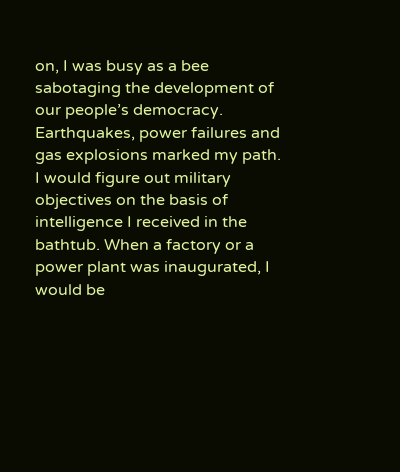on, I was busy as a bee sabotaging the development of our people’s democracy. Earthquakes, power failures and gas explosions marked my path. I would figure out military objectives on the basis of intelligence I received in the bathtub. When a factory or a power plant was inaugurated, I would be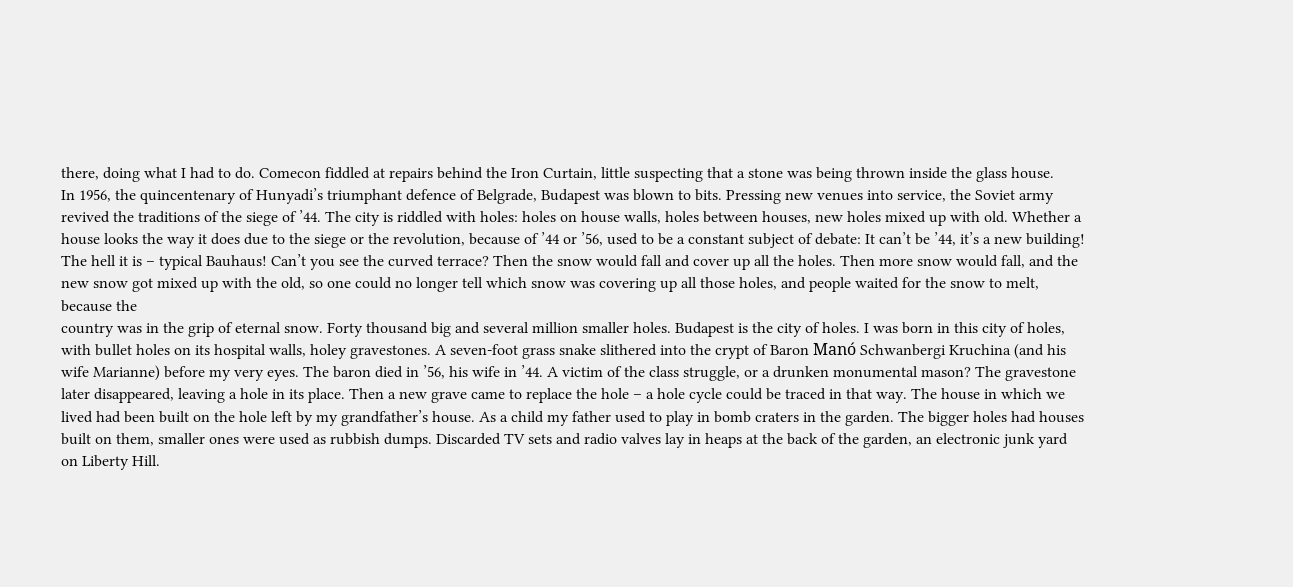there, doing what I had to do. Comecon fiddled at repairs behind the Iron Curtain, little suspecting that a stone was being thrown inside the glass house.
In 1956, the quincentenary of Hunyadi’s triumphant defence of Belgrade, Budapest was blown to bits. Pressing new venues into service, the Soviet army revived the traditions of the siege of ’44. The city is riddled with holes: holes on house walls, holes between houses, new holes mixed up with old. Whether a house looks the way it does due to the siege or the revolution, because of ’44 or ’56, used to be a constant subject of debate: It can’t be ’44, it’s a new building! The hell it is – typical Bauhaus! Can’t you see the curved terrace? Then the snow would fall and cover up all the holes. Then more snow would fall, and the new snow got mixed up with the old, so one could no longer tell which snow was covering up all those holes, and people waited for the snow to melt, because the
country was in the grip of eternal snow. Forty thousand big and several million smaller holes. Budapest is the city of holes. I was born in this city of holes, with bullet holes on its hospital walls, holey gravestones. A seven-foot grass snake slithered into the crypt of Baron Manó Schwanbergi Kruchina (and his wife Marianne) before my very eyes. The baron died in ’56, his wife in ’44. A victim of the class struggle, or a drunken monumental mason? The gravestone later disappeared, leaving a hole in its place. Then a new grave came to replace the hole – a hole cycle could be traced in that way. The house in which we lived had been built on the hole left by my grandfather’s house. As a child my father used to play in bomb craters in the garden. The bigger holes had houses built on them, smaller ones were used as rubbish dumps. Discarded TV sets and radio valves lay in heaps at the back of the garden, an electronic junk yard on Liberty Hill.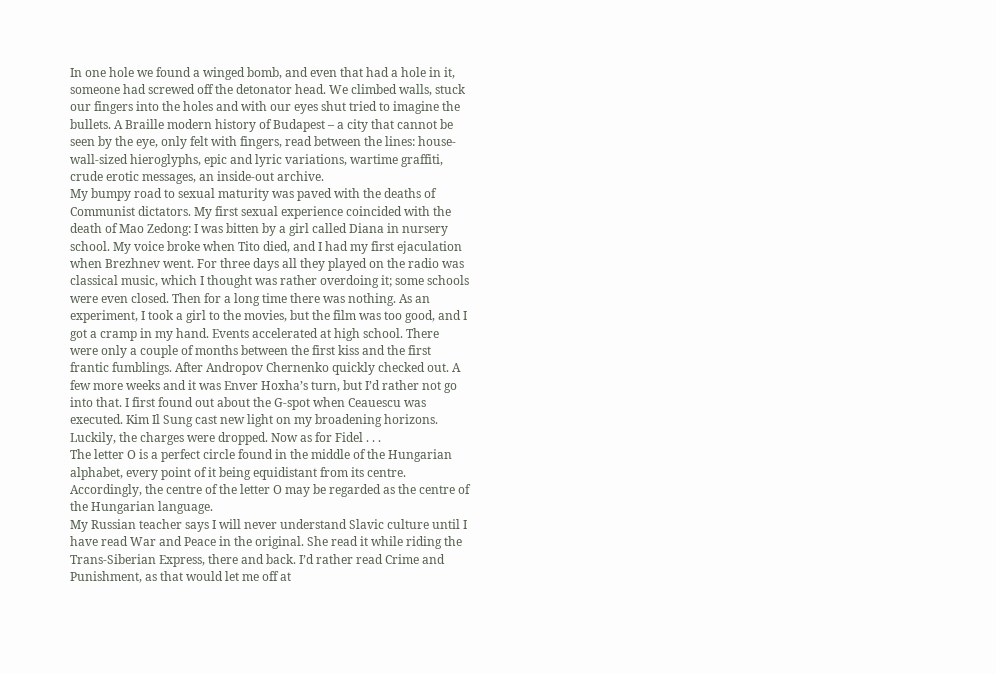In one hole we found a winged bomb, and even that had a hole in it, someone had screwed off the detonator head. We climbed walls, stuck our fingers into the holes and with our eyes shut tried to imagine the bullets. A Braille modern history of Budapest – a city that cannot be seen by the eye, only felt with fingers, read between the lines: house-wall-sized hieroglyphs, epic and lyric variations, wartime graffiti, crude erotic messages, an inside-out archive.
My bumpy road to sexual maturity was paved with the deaths of Communist dictators. My first sexual experience coincided with the death of Mao Zedong: I was bitten by a girl called Diana in nursery school. My voice broke when Tito died, and I had my first ejaculation when Brezhnev went. For three days all they played on the radio was classical music, which I thought was rather overdoing it; some schools were even closed. Then for a long time there was nothing. As an experiment, I took a girl to the movies, but the film was too good, and I got a cramp in my hand. Events accelerated at high school. There were only a couple of months between the first kiss and the first frantic fumblings. After Andropov Chernenko quickly checked out. A few more weeks and it was Enver Hoxha’s turn, but I’d rather not go into that. I first found out about the G-spot when Ceauescu was executed. Kim Il Sung cast new light on my broadening horizons. Luckily, the charges were dropped. Now as for Fidel . . .
The letter O is a perfect circle found in the middle of the Hungarian alphabet, every point of it being equidistant from its centre. Accordingly, the centre of the letter O may be regarded as the centre of the Hungarian language.
My Russian teacher says I will never understand Slavic culture until I have read War and Peace in the original. She read it while riding the Trans-Siberian Express, there and back. I’d rather read Crime and Punishment, as that would let me off at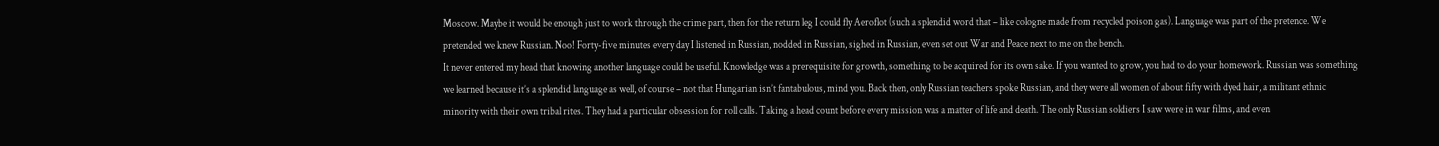Moscow. Maybe it would be enough just to work through the crime part, then for the return leg I could fly Aeroflot (such a splendid word that – like cologne made from recycled poison gas). Language was part of the pretence. We pretended we knew Russian. Noo! Forty-five minutes every day I listened in Russian, nodded in Russian, sighed in Russian, even set out War and Peace next to me on the bench.
It never entered my head that knowing another language could be useful. Knowledge was a prerequisite for growth, something to be acquired for its own sake. If you wanted to grow, you had to do your homework. Russian was something we learned because it’s a splendid language as well, of course – not that Hungarian isn’t fantabulous, mind you. Back then, only Russian teachers spoke Russian, and they were all women of about fifty with dyed hair, a militant ethnic minority with their own tribal rites. They had a particular obsession for roll calls. Taking a head count before every mission was a matter of life and death. The only Russian soldiers I saw were in war films, and even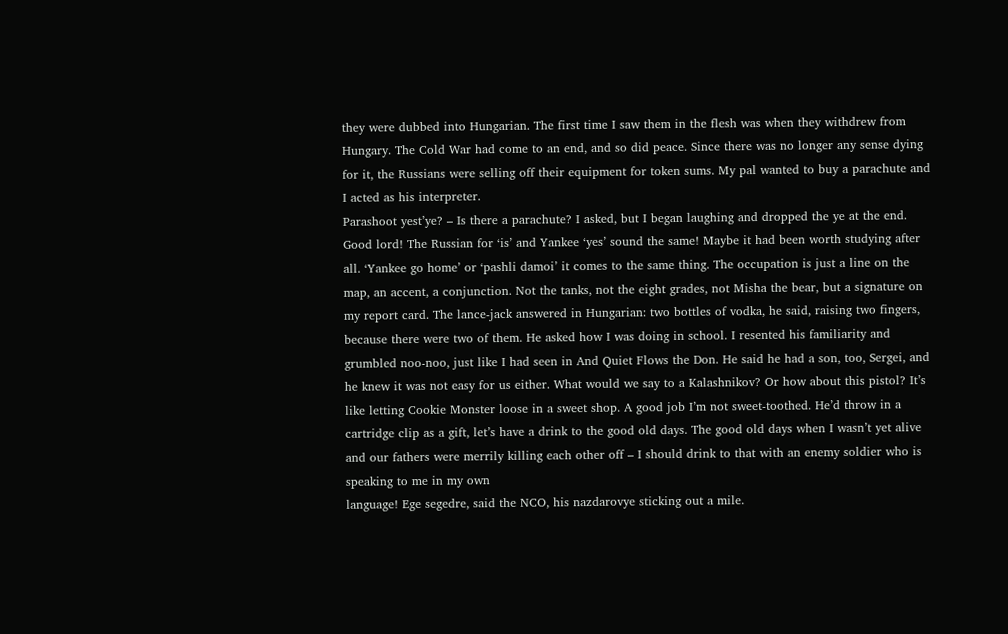they were dubbed into Hungarian. The first time I saw them in the flesh was when they withdrew from Hungary. The Cold War had come to an end, and so did peace. Since there was no longer any sense dying for it, the Russians were selling off their equipment for token sums. My pal wanted to buy a parachute and I acted as his interpreter.
Parashoot yest’ye? – Is there a parachute? I asked, but I began laughing and dropped the ye at the end. Good lord! The Russian for ‘is’ and Yankee ‘yes’ sound the same! Maybe it had been worth studying after all. ‘Yankee go home’ or ‘pashli damoi’ it comes to the same thing. The occupation is just a line on the map, an accent, a conjunction. Not the tanks, not the eight grades, not Misha the bear, but a signature on my report card. The lance-jack answered in Hungarian: two bottles of vodka, he said, raising two fingers, because there were two of them. He asked how I was doing in school. I resented his familiarity and grumbled noo-noo, just like I had seen in And Quiet Flows the Don. He said he had a son, too, Sergei, and he knew it was not easy for us either. What would we say to a Kalashnikov? Or how about this pistol? It’s like letting Cookie Monster loose in a sweet shop. A good job I’m not sweet-toothed. He’d throw in a cartridge clip as a gift, let’s have a drink to the good old days. The good old days when I wasn’t yet alive and our fathers were merrily killing each other off – I should drink to that with an enemy soldier who is speaking to me in my own
language! Ege segedre, said the NCO, his nazdarovye sticking out a mile.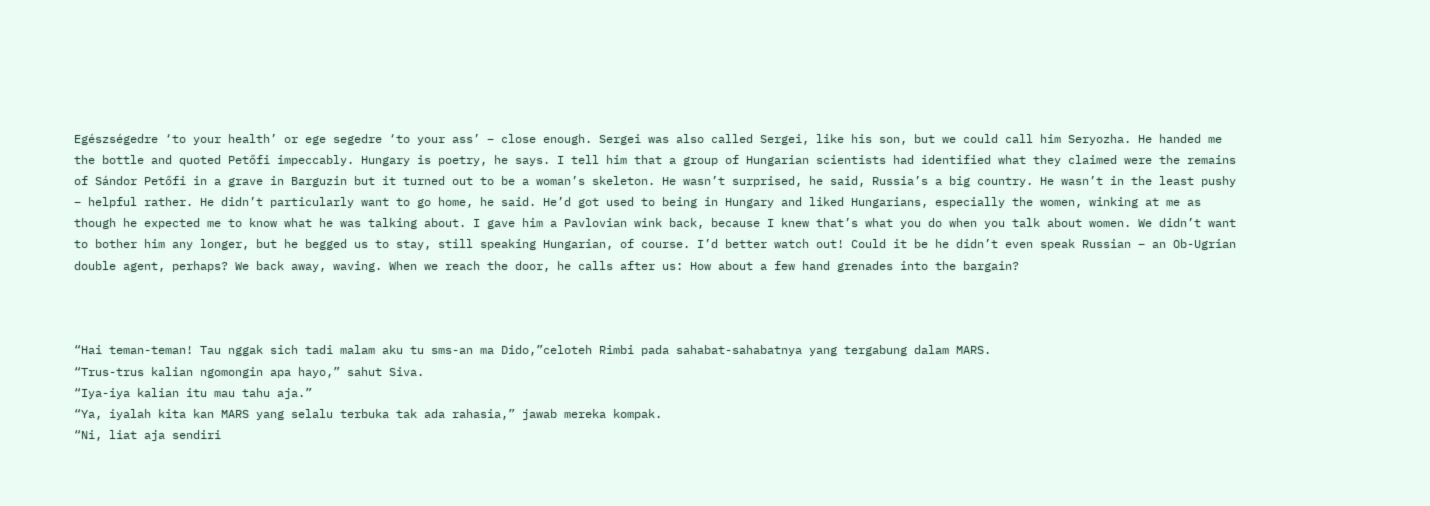Egészségedre ‘to your health’ or ege segedre ‘to your ass’ – close enough. Sergei was also called Sergei, like his son, but we could call him Seryozha. He handed me the bottle and quoted Petőfi impeccably. Hungary is poetry, he says. I tell him that a group of Hungarian scientists had identified what they claimed were the remains of Sándor Petőfi in a grave in Barguzin but it turned out to be a woman’s skeleton. He wasn’t surprised, he said, Russia’s a big country. He wasn’t in the least pushy – helpful rather. He didn’t particularly want to go home, he said. He’d got used to being in Hungary and liked Hungarians, especially the women, winking at me as though he expected me to know what he was talking about. I gave him a Pavlovian wink back, because I knew that’s what you do when you talk about women. We didn’t want to bother him any longer, but he begged us to stay, still speaking Hungarian, of course. I’d better watch out! Could it be he didn’t even speak Russian – an Ob-Ugrian double agent, perhaps? We back away, waving. When we reach the door, he calls after us: How about a few hand grenades into the bargain?



“Hai teman-teman! Tau nggak sich tadi malam aku tu sms-an ma Dido,”celoteh Rimbi pada sahabat-sahabatnya yang tergabung dalam MARS.
“Trus-trus kalian ngomongin apa hayo,” sahut Siva.
“Iya-iya kalian itu mau tahu aja.”
“Ya, iyalah kita kan MARS yang selalu terbuka tak ada rahasia,” jawab mereka kompak.
“Ni, liat aja sendiri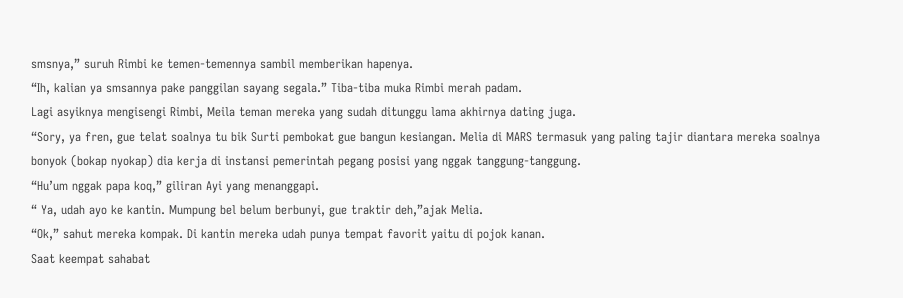smsnya,” suruh Rimbi ke temen-temennya sambil memberikan hapenya.
“Ih, kalian ya smsannya pake panggilan sayang segala.” Tiba-tiba muka Rimbi merah padam.
Lagi asyiknya mengisengi Rimbi, Meila teman mereka yang sudah ditunggu lama akhirnya dating juga.
“Sory, ya fren, gue telat soalnya tu bik Surti pembokat gue bangun kesiangan. Melia di MARS termasuk yang paling tajir diantara mereka soalnya bonyok (bokap nyokap) dia kerja di instansi pemerintah pegang posisi yang nggak tanggung-tanggung.
“Hu’um nggak papa koq,” giliran Ayi yang menanggapi.
“ Ya, udah ayo ke kantin. Mumpung bel belum berbunyi, gue traktir deh,”ajak Melia.
“Ok,” sahut mereka kompak. Di kantin mereka udah punya tempat favorit yaitu di pojok kanan.
Saat keempat sahabat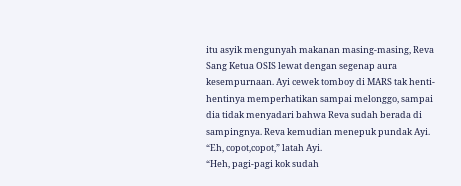itu asyik mengunyah makanan masing-masing, Reva Sang Ketua OSIS lewat dengan segenap aura kesempurnaan. Ayi cewek tomboy di MARS tak henti-hentinya memperhatikan sampai melonggo, sampai dia tidak menyadari bahwa Reva sudah berada di sampingnya. Reva kemudian menepuk pundak Ayi.
“Eh, copot,copot,” latah Ayi.
“Heh, pagi-pagi kok sudah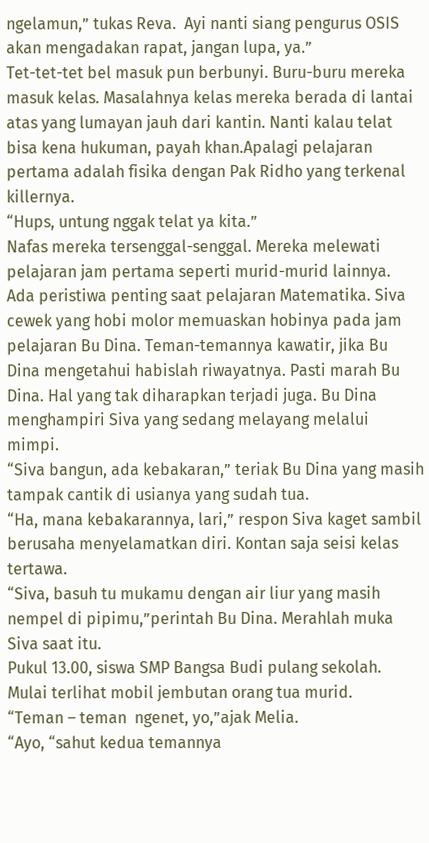ngelamun,” tukas Reva.  Ayi nanti siang pengurus OSIS akan mengadakan rapat, jangan lupa, ya.”
Tet-tet-tet bel masuk pun berbunyi. Buru-buru mereka masuk kelas. Masalahnya kelas mereka berada di lantai atas yang lumayan jauh dari kantin. Nanti kalau telat bisa kena hukuman, payah khan.Apalagi pelajaran pertama adalah fisika dengan Pak Ridho yang terkenal killernya.
“Hups, untung nggak telat ya kita.”
Nafas mereka tersenggal-senggal. Mereka melewati pelajaran jam pertama seperti murid-murid lainnya.
Ada peristiwa penting saat pelajaran Matematika. Siva cewek yang hobi molor memuaskan hobinya pada jam pelajaran Bu Dina. Teman-temannya kawatir, jika Bu Dina mengetahui habislah riwayatnya. Pasti marah Bu Dina. Hal yang tak diharapkan terjadi juga. Bu Dina menghampiri Siva yang sedang melayang melalui mimpi.
“Siva bangun, ada kebakaran,” teriak Bu Dina yang masih tampak cantik di usianya yang sudah tua.
“Ha, mana kebakarannya, lari,” respon Siva kaget sambil berusaha menyelamatkan diri. Kontan saja seisi kelas tertawa.
“Siva, basuh tu mukamu dengan air liur yang masih nempel di pipimu,”perintah Bu Dina. Merahlah muka Siva saat itu.
Pukul 13.00, siswa SMP Bangsa Budi pulang sekolah. Mulai terlihat mobil jembutan orang tua murid.
“Teman – teman  ngenet, yo,”ajak Melia.
“Ayo, “sahut kedua temannya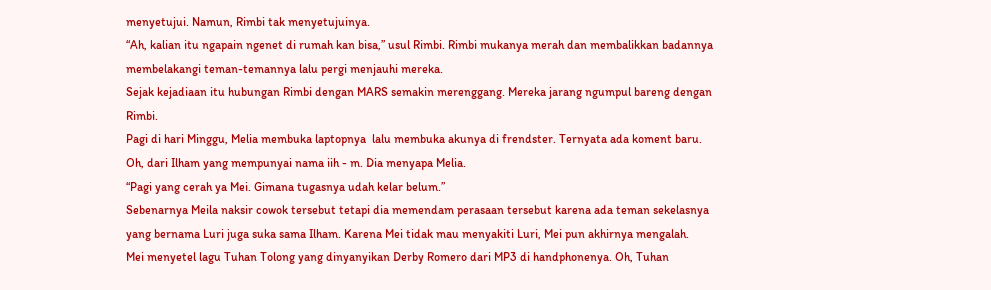menyetujui. Namun, Rimbi tak menyetujuinya.
“Ah, kalian itu ngapain ngenet di rumah kan bisa,” usul Rimbi. Rimbi mukanya merah dan membalikkan badannya membelakangi teman-temannya lalu pergi menjauhi mereka.
Sejak kejadiaan itu hubungan Rimbi dengan MARS semakin merenggang. Mereka jarang ngumpul bareng dengan Rimbi.
Pagi di hari Minggu, Melia membuka laptopnya  lalu membuka akunya di frendster. Ternyata ada koment baru. Oh, dari Ilham yang mempunyai nama iih - m. Dia menyapa Melia.
“Pagi yang cerah ya Mei. Gimana tugasnya udah kelar belum.”
Sebenarnya Meila naksir cowok tersebut tetapi dia memendam perasaan tersebut karena ada teman sekelasnya yang bernama Luri juga suka sama Ilham. Karena Mei tidak mau menyakiti Luri, Mei pun akhirnya mengalah.
Mei menyetel lagu Tuhan Tolong yang dinyanyikan Derby Romero dari MP3 di handphonenya. Oh, Tuhan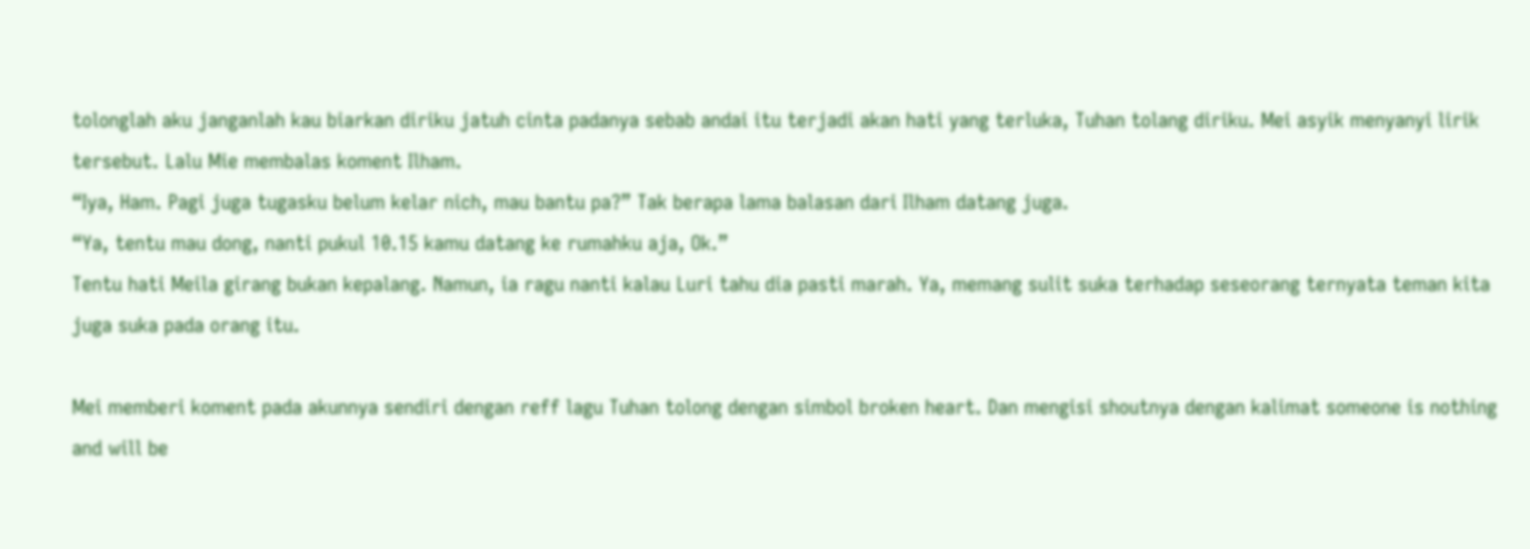tolonglah aku janganlah kau biarkan diriku jatuh cinta padanya sebab andai itu terjadi akan hati yang terluka, Tuhan tolang diriku. Mei asyik menyanyi lirik tersebut. Lalu Mie membalas koment Ilham.
“Iya, Ham. Pagi juga tugasku belum kelar nich, mau bantu pa?” Tak berapa lama balasan dari Ilham datang juga.
“Ya, tentu mau dong, nanti pukul 10.15 kamu datang ke rumahku aja, Ok.”
Tentu hati Meila girang bukan kepalang. Namun, ia ragu nanti kalau Luri tahu dia pasti marah. Ya, memang sulit suka terhadap seseorang ternyata teman kita juga suka pada orang itu.

Mei memberi koment pada akunnya sendiri dengan reff lagu Tuhan tolong dengan simbol broken heart. Dan mengisi shoutnya dengan kalimat someone is nothing and will be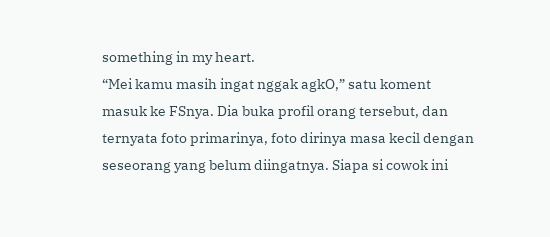something in my heart.
“Mei kamu masih ingat nggak agkO,” satu koment masuk ke FSnya. Dia buka profil orang tersebut, dan ternyata foto primarinya, foto dirinya masa kecil dengan seseorang yang belum diingatnya. Siapa si cowok ini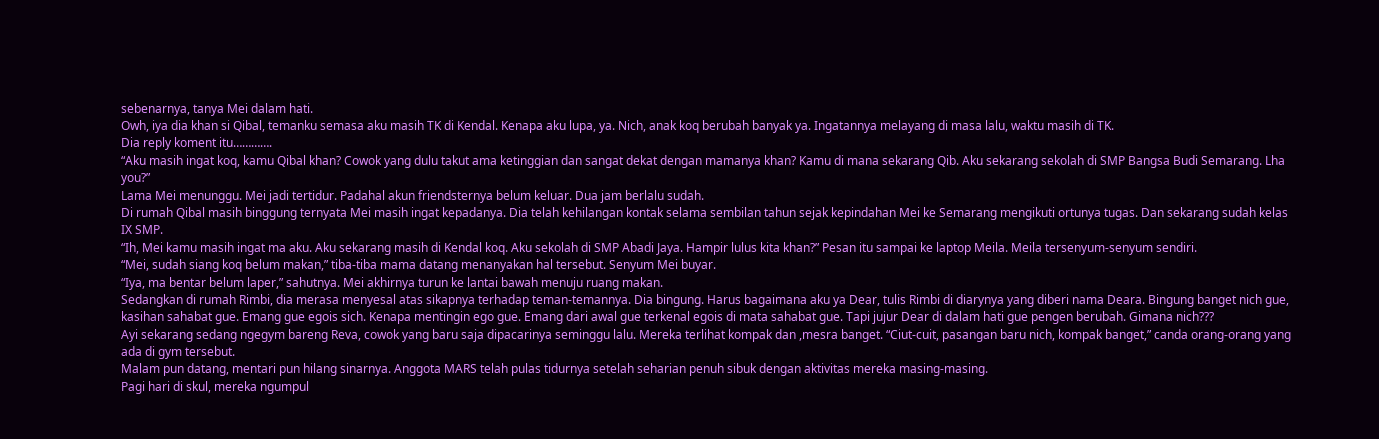sebenarnya, tanya Mei dalam hati.
Owh, iya dia khan si Qibal, temanku semasa aku masih TK di Kendal. Kenapa aku lupa, ya. Nich, anak koq berubah banyak ya. Ingatannya melayang di masa lalu, waktu masih di TK.
Dia reply koment itu………….
“Aku masih ingat koq, kamu Qibal khan? Cowok yang dulu takut ama ketinggian dan sangat dekat dengan mamanya khan? Kamu di mana sekarang Qib. Aku sekarang sekolah di SMP Bangsa Budi Semarang. Lha you?”
Lama Mei menunggu. Mei jadi tertidur. Padahal akun friendsternya belum keluar. Dua jam berlalu sudah.
Di rumah Qibal masih binggung ternyata Mei masih ingat kepadanya. Dia telah kehilangan kontak selama sembilan tahun sejak kepindahan Mei ke Semarang mengikuti ortunya tugas. Dan sekarang sudah kelas IX SMP.
“Ih, Mei kamu masih ingat ma aku. Aku sekarang masih di Kendal koq. Aku sekolah di SMP Abadi Jaya. Hampir lulus kita khan?” Pesan itu sampai ke laptop Meila. Meila tersenyum-senyum sendiri.
“Mei, sudah siang koq belum makan,” tiba-tiba mama datang menanyakan hal tersebut. Senyum Mei buyar.
“Iya, ma bentar belum laper,” sahutnya. Mei akhirnya turun ke lantai bawah menuju ruang makan.
Sedangkan di rumah Rimbi, dia merasa menyesal atas sikapnya terhadap teman-temannya. Dia bingung. Harus bagaimana aku ya Dear, tulis Rimbi di diarynya yang diberi nama Deara. Bingung banget nich gue, kasihan sahabat gue. Emang gue egois sich. Kenapa mentingin ego gue. Emang dari awal gue terkenal egois di mata sahabat gue. Tapi jujur Dear di dalam hati gue pengen berubah. Gimana nich???
Ayi sekarang sedang ngegym bareng Reva, cowok yang baru saja dipacarinya seminggu lalu. Mereka terlihat kompak dan ,mesra banget. “Ciut-cuit, pasangan baru nich, kompak banget,” canda orang-orang yang ada di gym tersebut.
Malam pun datang, mentari pun hilang sinarnya. Anggota MARS telah pulas tidurnya setelah seharian penuh sibuk dengan aktivitas mereka masing-masing.
Pagi hari di skul, mereka ngumpul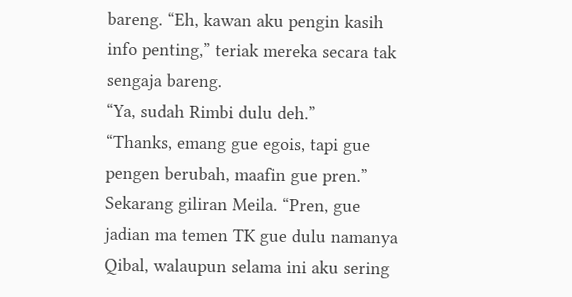bareng. “Eh, kawan aku pengin kasih info penting,” teriak mereka secara tak sengaja bareng.
“Ya, sudah Rimbi dulu deh.”
“Thanks, emang gue egois, tapi gue pengen berubah, maafin gue pren.”
Sekarang giliran Meila. “Pren, gue jadian ma temen TK gue dulu namanya Qibal, walaupun selama ini aku sering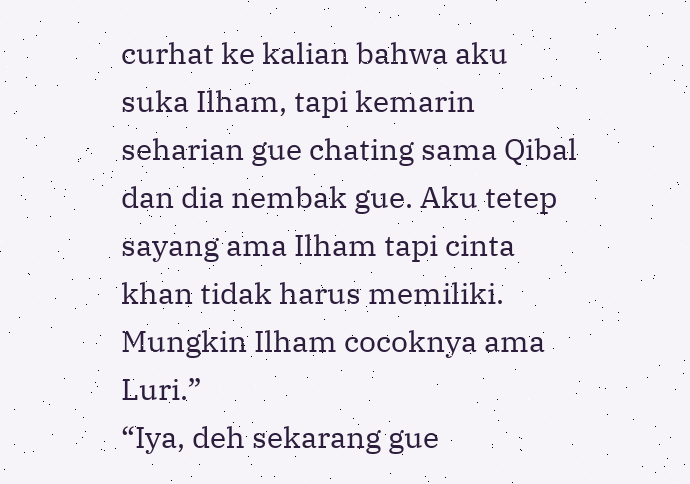curhat ke kalian bahwa aku suka Ilham, tapi kemarin seharian gue chating sama Qibal dan dia nembak gue. Aku tetep sayang ama Ilham tapi cinta khan tidak harus memiliki. Mungkin Ilham cocoknya ama Luri.”
“Iya, deh sekarang gue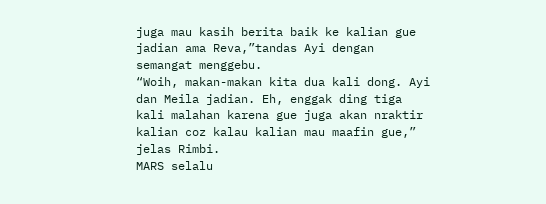juga mau kasih berita baik ke kalian gue jadian ama Reva,”tandas Ayi dengan semangat menggebu.
“Woih, makan-makan kita dua kali dong. Ayi dan Meila jadian. Eh, enggak ding tiga kali malahan karena gue juga akan nraktir kalian coz kalau kalian mau maafin gue,” jelas Rimbi.
MARS selalu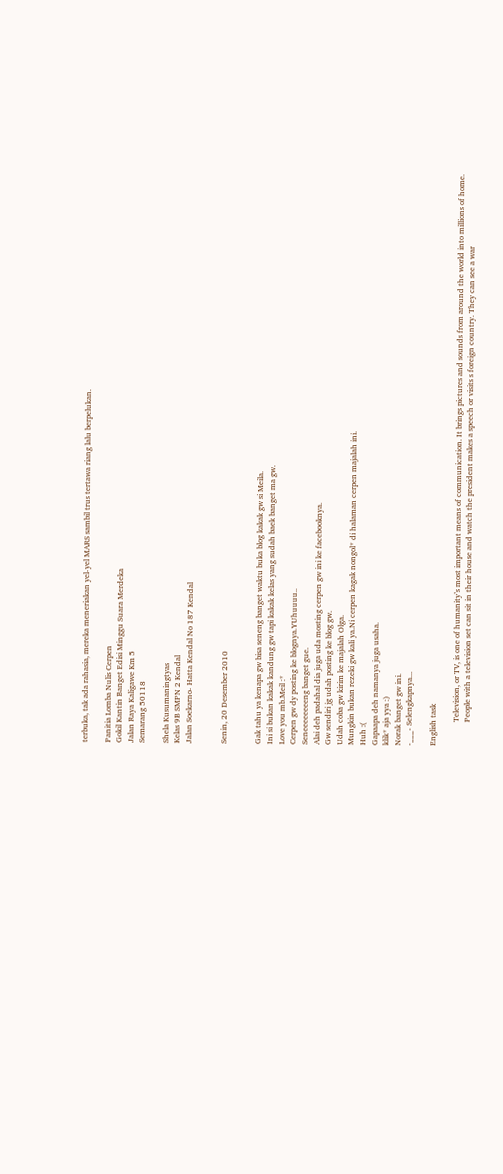terbuka, tak ada rahasia, mereka meneriakan yel-yel MARS sambil trus tertawa riang lalu berpelukan.

Panitia Lomba Nulis Cerpen
Gokil Kantin Banget Edisi Minggu Suara Merdeka
Jalan Raya Kaligawe Km 5
Semarang 50118

Shela Kusumaningtyas
Kelas 9B SMPN 2 Kendal
Jalan Soekarno- Hatta Kendal No 187 Kendal


Senin, 20 Desember 2010


Gak tahu ya kenapa gw bisa seneng banget waktu buka blog kakak gw si Meila.
Ini si bukan kakak kandung gw tapi kakak kelas yang sudah baek banget ma gw.
Love you mb.Meil :*
Cerpen gw dy posting ke blognya.YUhuuuu..
Seneeeeeeeeng banget gue.
Alai deh padahal dia juga uda mosting cerpen gw ini ke facebooknya.
Gw sendiri jg udah posting ke blog gw.
Udah coba gw kirim ke majalah Olga.
Mungkin bukan rezeki gw kali ya.Ni cerpen kagak nongol* di halaman cerpen majalah ini.
Huh :(
Gapaapa deh namanya juga usaha.
klik* aja yya :)
Norak banget gw ini.
-___- Selengkapnya...

English task

            Television, or TV, is one of humanity’s most important means of communication. It brings pictures and sounds from around the world into millions of home.
            People with a television set can sit in their house and watch the president makes a speech or visits s foreign country. They can see a war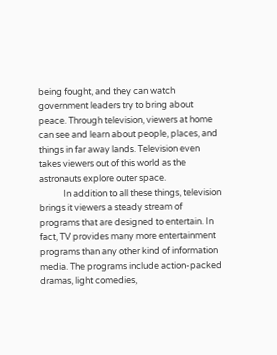being fought, and they can watch government leaders try to bring about peace. Through television, viewers at home can see and learn about people, places, and things in far away lands. Television even takes viewers out of this world as the astronauts explore outer space.
            In addition to all these things, television brings it viewers a steady stream of programs that are designed to entertain. In fact, TV provides many more entertainment programs than any other kind of information media. The programs include action-packed dramas, light comedies,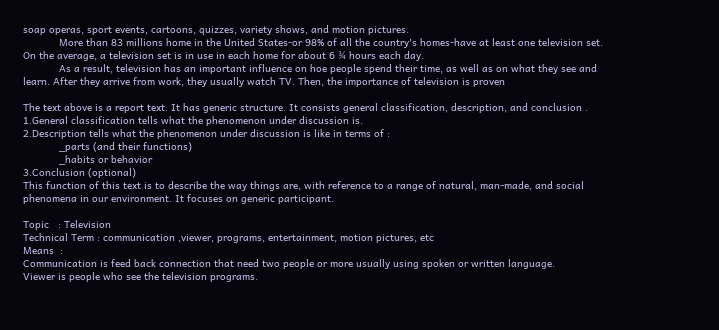soap operas, sport events, cartoons, quizzes, variety shows, and motion pictures.
            More than 83 millions home in the United States-or 98% of all the country's homes-have at least one television set. On the average, a television set is in use in each home for about 6 ¾ hours each day.
            As a result, television has an important influence on hoe people spend their time, as well as on what they see and learn. After they arrive from work, they usually watch TV. Then, the importance of television is proven

The text above is a report text. It has generic structure. It consists general classification, description, and conclusion .
1.General classification tells what the phenomenon under discussion is.
2.Description tells what the phenomenon under discussion is like in terms of :
            _parts (and their functions)
            _habits or behavior
3.Conclusion (optional)
This function of this text is to describe the way things are, with reference to a range of natural, man-made, and social phenomena in our environment. It focuses on generic participant.

Topic   : Television
Technical Term : communication ,viewer, programs, entertainment, motion pictures, etc
Means  :
Communication is feed back connection that need two people or more usually using spoken or written language.
Viewer is people who see the television programs.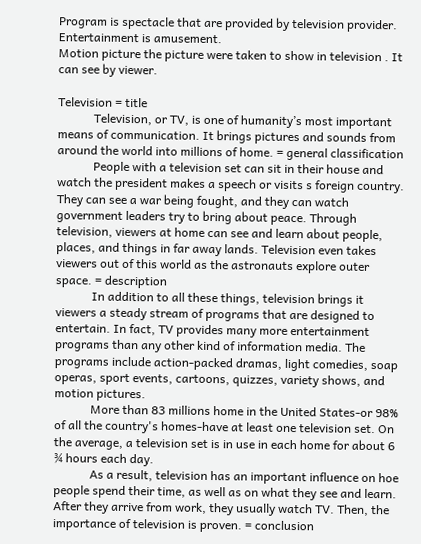Program is spectacle that are provided by television provider.
Entertainment is amusement.
Motion picture the picture were taken to show in television . It can see by viewer.

Television = title
            Television, or TV, is one of humanity’s most important means of communication. It brings pictures and sounds from around the world into millions of home. = general classification
            People with a television set can sit in their house and watch the president makes a speech or visits s foreign country. They can see a war being fought, and they can watch government leaders try to bring about peace. Through television, viewers at home can see and learn about people, places, and things in far away lands. Television even takes viewers out of this world as the astronauts explore outer space. = description
            In addition to all these things, television brings it viewers a steady stream of programs that are designed to entertain. In fact, TV provides many more entertainment programs than any other kind of information media. The programs include action-packed dramas, light comedies, soap operas, sport events, cartoons, quizzes, variety shows, and motion pictures.
            More than 83 millions home in the United States-or 98% of all the country's homes-have at least one television set. On the average, a television set is in use in each home for about 6 ¾ hours each day.
            As a result, television has an important influence on hoe people spend their time, as well as on what they see and learn. After they arrive from work, they usually watch TV. Then, the importance of television is proven. = conclusion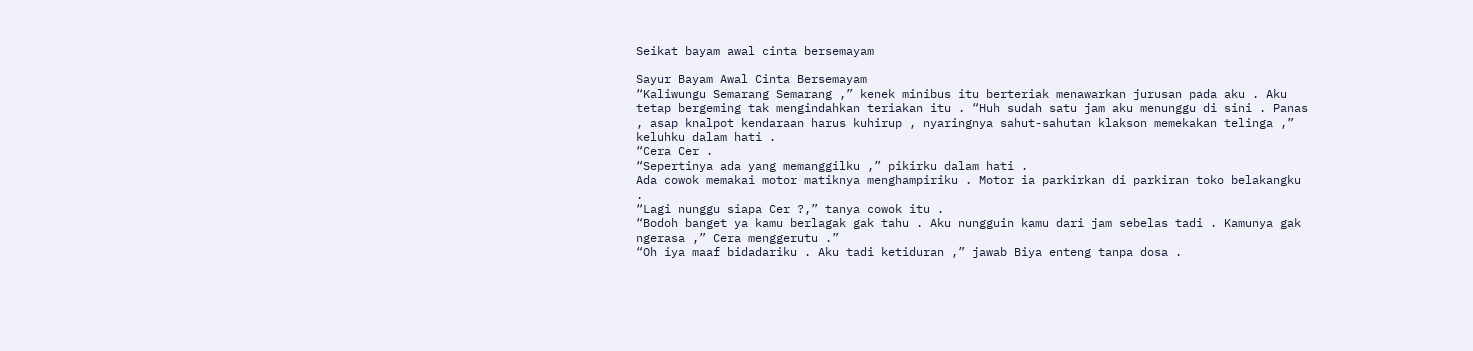Seikat bayam awal cinta bersemayam

Sayur Bayam Awal Cinta Bersemayam
“Kaliwungu Semarang Semarang ,” kenek minibus itu berteriak menawarkan jurusan pada aku . Aku tetap bergeming tak mengindahkan teriakan itu . “Huh sudah satu jam aku menunggu di sini . Panas , asap knalpot kendaraan harus kuhirup , nyaringnya sahut-sahutan klakson memekakan telinga ,” keluhku dalam hati .
“Cera Cer .
“Sepertinya ada yang memanggilku ,” pikirku dalam hati .
Ada cowok memakai motor matiknya menghampiriku . Motor ia parkirkan di parkiran toko belakangku .
“Lagi nunggu siapa Cer ?,” tanya cowok itu .
“Bodoh banget ya kamu berlagak gak tahu . Aku nungguin kamu dari jam sebelas tadi . Kamunya gak ngerasa ,” Cera menggerutu .”
“Oh iya maaf bidadariku . Aku tadi ketiduran ,” jawab Biya enteng tanpa dosa .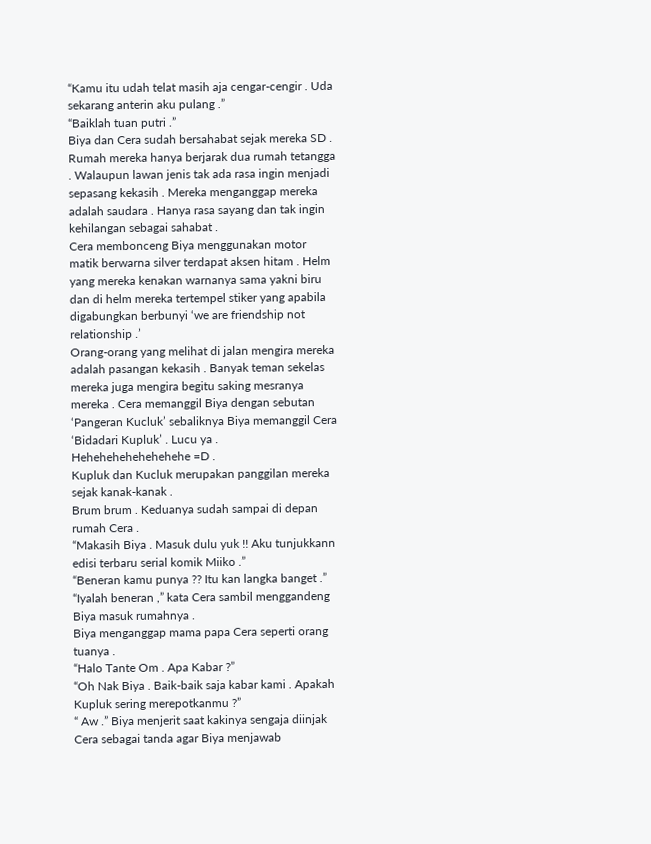“Kamu itu udah telat masih aja cengar-cengir . Uda sekarang anterin aku pulang .”
“Baiklah tuan putri .”
Biya dan Cera sudah bersahabat sejak mereka SD . Rumah mereka hanya berjarak dua rumah tetangga . Walaupun lawan jenis tak ada rasa ingin menjadi sepasang kekasih . Mereka menganggap mereka adalah saudara . Hanya rasa sayang dan tak ingin kehilangan sebagai sahabat .
Cera membonceng Biya menggunakan motor matik berwarna silver terdapat aksen hitam . Helm yang mereka kenakan warnanya sama yakni biru dan di helm mereka tertempel stiker yang apabila digabungkan berbunyi ‘we are friendship not relationship .’
Orang-orang yang melihat di jalan mengira mereka adalah pasangan kekasih . Banyak teman sekelas mereka juga mengira begitu saking mesranya mereka . Cera memanggil Biya dengan sebutan ‘Pangeran Kucluk’ sebaliknya Biya memanggil Cera ‘Bidadari Kupluk’ . Lucu ya . Hehehehehehehehehe =D .
Kupluk dan Kucluk merupakan panggilan mereka sejak kanak-kanak .
Brum brum . Keduanya sudah sampai di depan rumah Cera .
“Makasih Biya . Masuk dulu yuk !! Aku tunjukkann edisi terbaru serial komik Miiko .”
“Beneran kamu punya ?? Itu kan langka banget .”
“Iyalah beneran ,” kata Cera sambil menggandeng Biya masuk rumahnya .
Biya menganggap mama papa Cera seperti orang tuanya .
“Halo Tante Om . Apa Kabar ?”
“Oh Nak Biya . Baik-baik saja kabar kami . Apakah Kupluk sering merepotkanmu ?”
“ Aw .” Biya menjerit saat kakinya sengaja diinjak Cera sebagai tanda agar Biya menjawab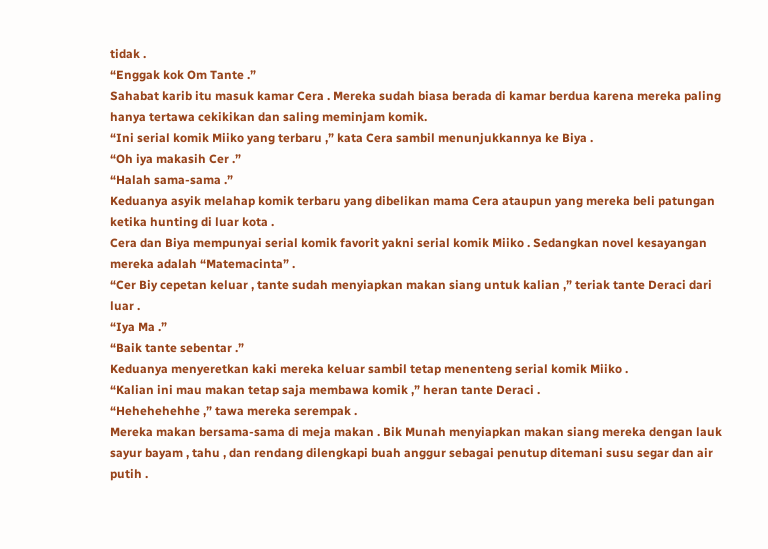tidak .
“Enggak kok Om Tante .”
Sahabat karib itu masuk kamar Cera . Mereka sudah biasa berada di kamar berdua karena mereka paling hanya tertawa cekikikan dan saling meminjam komik.
“Ini serial komik Miiko yang terbaru ,” kata Cera sambil menunjukkannya ke Biya .
“Oh iya makasih Cer .”
“Halah sama-sama .”
Keduanya asyik melahap komik terbaru yang dibelikan mama Cera ataupun yang mereka beli patungan ketika hunting di luar kota .
Cera dan Biya mempunyai serial komik favorit yakni serial komik Miiko . Sedangkan novel kesayangan mereka adalah “Matemacinta” .
“Cer Biy cepetan keluar , tante sudah menyiapkan makan siang untuk kalian ,” teriak tante Deraci dari luar .
“Iya Ma .”
“Baik tante sebentar .”
Keduanya menyeretkan kaki mereka keluar sambil tetap menenteng serial komik Miiko .
“Kalian ini mau makan tetap saja membawa komik ,” heran tante Deraci .
“Hehehehehhe ,” tawa mereka serempak .
Mereka makan bersama-sama di meja makan . Bik Munah menyiapkan makan siang mereka dengan lauk sayur bayam , tahu , dan rendang dilengkapi buah anggur sebagai penutup ditemani susu segar dan air putih .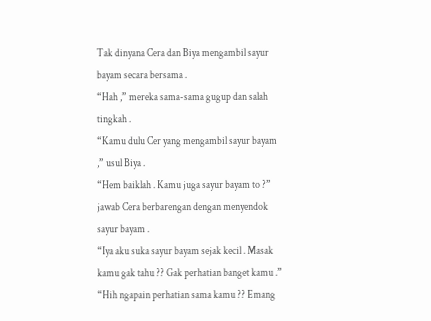Tak dinyana Cera dan Biya mengambil sayur bayam secara bersama .
“Hah ,” mereka sama-sama gugup dan salah tingkah .
“Kamu dulu Cer yang mengambil sayur bayam ,” usul Biya .
“Hem baiklah . Kamu juga sayur bayam to ?” jawab Cera berbarengan dengan menyendok sayur bayam .
“Iya aku suka sayur bayam sejak kecil . Masak kamu gak tahu ?? Gak perhatian banget kamu .”
“Hih ngapain perhatian sama kamu ?? Emang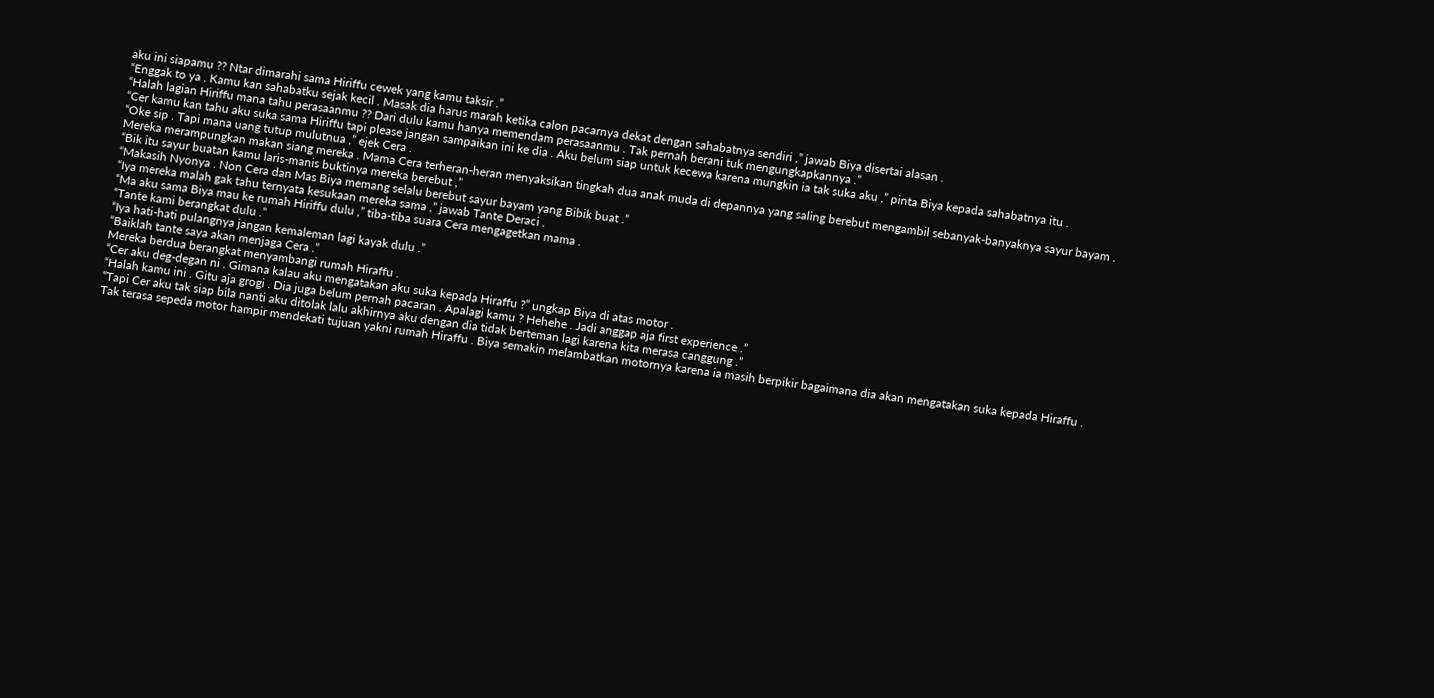aku ini siapamu ?? Ntar dimarahi sama Hiriffu cewek yang kamu taksir .”
“Enggak to ya . Kamu kan sahabatku sejak kecil . Masak dia harus marah ketika calon pacarnya dekat dengan sahabatnya sendiri ,” jawab Biya disertai alasan .
“Halah lagian Hiriffu mana tahu perasaanmu ?? Dari dulu kamu hanya memendam perasaanmu . Tak pernah berani tuk mengungkapkannya .”
“Cer kamu kan tahu aku suka sama Hiriffu tapi please jangan sampaikan ini ke dia . Aku belum siap untuk kecewa karena mungkin ia tak suka aku ,” pinta Biya kepada sahabatnya itu .
“Oke sip . Tapi mana uang tutup mulutnua ,” ejek Cera .
Mereka merampungkan makan siang mereka . Mama Cera terheran-heran menyaksikan tingkah dua anak muda di depannya yang saling berebut mengambil sebanyak-banyaknya sayur bayam .
“Bik itu sayur buatan kamu laris-manis buktinya mereka berebut ,”
“Makasih Nyonya . Non Cera dan Mas Biya memang selalu berebut sayur bayam yang Bibik buat .”
“Iya mereka malah gak tahu ternyata kesukaan mereka sama ,” jawab Tante Deraci .
“Ma aku sama Biya mau ke rumah Hiriffu dulu ,” tiba-tiba suara Cera mengagetkan mama .
“Tante kami berangkat dulu .”
“Iya hati-hati pulangnya jangan kemaleman lagi kayak dulu .”
“Baiklah tante saya akan menjaga Cera .”
Mereka berdua berangkat menyambangi rumah Hiraffu .
“Cer aku deg-degan ni . Gimana kalau aku mengatakan aku suka kepada Hiraffu ?” ungkap Biya di atas motor .
“Halah kamu ini . Gitu aja grogi . Dia juga belum pernah pacaran . Apalagi kamu ? Hehehe . Jadi anggap aja first experience .”
“Tapi Cer aku tak siap bila nanti aku ditolak lalu akhirnya aku dengan dia tidak berteman lagi karena kita merasa canggung .”
Tak terasa sepeda motor hampir mendekati tujuan yakni rumah Hiraffu . Biya semakin melambatkan motornya karena ia masih berpikir bagaimana dia akan mengatakan suka kepada Hiraffu .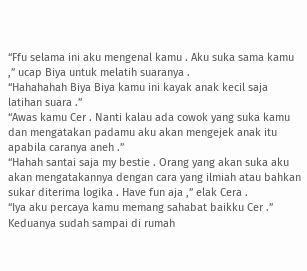“Ffu selama ini aku mengenal kamu . Aku suka sama kamu ,” ucap Biya untuk melatih suaranya .
“Hahahahah Biya Biya kamu ini kayak anak kecil saja latihan suara .”
“Awas kamu Cer . Nanti kalau ada cowok yang suka kamu dan mengatakan padamu aku akan mengejek anak itu apabila caranya aneh .”
“Hahah santai saja my bestie . Orang yang akan suka aku akan mengatakannya dengan cara yang ilmiah atau bahkan sukar diterima logika . Have fun aja ,” elak Cera .
“Iya aku percaya kamu memang sahabat baikku Cer .”
Keduanya sudah sampai di rumah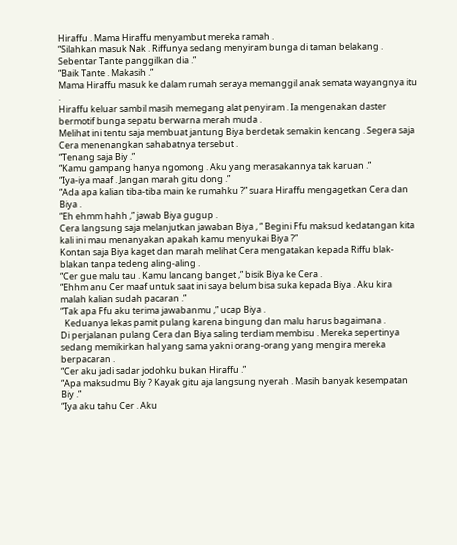Hiraffu . Mama Hiraffu menyambut mereka ramah .
“Silahkan masuk Nak . Riffunya sedang menyiram bunga di taman belakang . Sebentar Tante panggilkan dia .”
“Baik Tante . Makasih .”
Mama Hiraffu masuk ke dalam rumah seraya memanggil anak semata wayangnya itu .
Hiraffu keluar sambil masih memegang alat penyiram . Ia mengenakan daster bermotif bunga sepatu berwarna merah muda .
Melihat ini tentu saja membuat jantung Biya berdetak semakin kencang . Segera saja Cera menenangkan sahabatnya tersebut .
“Tenang saja Biy .”
“Kamu gampang hanya ngomong . Aku yang merasakannya tak karuan .”
“Iya-iya maaf . Jangan marah gitu dong .”
“Ada apa kalian tiba-tiba main ke rumahku ?” suara Hiraffu mengagetkan Cera dan Biya .
“Eh ehmm hahh ,” jawab Biya gugup .
Cera langsung saja melanjutkan jawaban Biya , “ Begini Ffu maksud kedatangan kita kali ini mau menanyakan apakah kamu menyukai Biya ?”
Kontan saja Biya kaget dan marah melihat Cera mengatakan kepada Riffu blak-blakan tanpa tedeng aling-aling .
“Cer gue malu tau . Kamu lancang banget ,” bisik Biya ke Cera .
“Ehhm anu Cer maaf untuk saat ini saya belum bisa suka kepada Biya . Aku kira malah kalian sudah pacaran .”
“Tak apa Ffu aku terima jawabanmu ,” ucap Biya .
  Keduanya lekas pamit pulang karena bingung dan malu harus bagaimana .
Di perjalanan pulang Cera dan Biya saling terdiam membisu . Mereka sepertinya sedang memikirkan hal yang sama yakni orang-orang yang mengira mereka berpacaran .
“Cer aku jadi sadar jodohku bukan Hiraffu .”
“Apa maksudmu Biy ? Kayak gitu aja langsung nyerah . Masih banyak kesempatan Biy .”
“Iya aku tahu Cer . Aku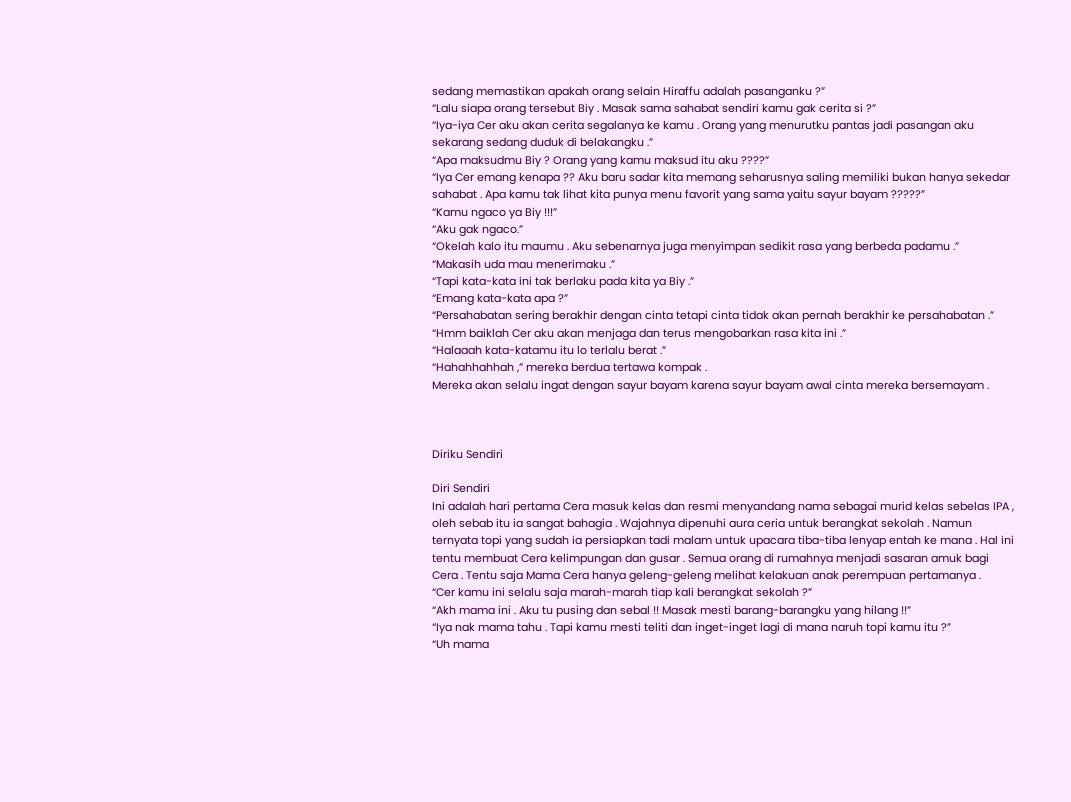sedang memastikan apakah orang selain Hiraffu adalah pasanganku ?”
“Lalu siapa orang tersebut Biy . Masak sama sahabat sendiri kamu gak cerita si ?”
“Iya-iya Cer aku akan cerita segalanya ke kamu . Orang yang menurutku pantas jadi pasangan aku sekarang sedang duduk di belakangku .”
“Apa maksudmu Biy ? Orang yang kamu maksud itu aku ????”
“Iya Cer emang kenapa ?? Aku baru sadar kita memang seharusnya saling memiliki bukan hanya sekedar sahabat . Apa kamu tak lihat kita punya menu favorit yang sama yaitu sayur bayam ?????”
“Kamu ngaco ya Biy !!!”
“Aku gak ngaco.”
“Okelah kalo itu maumu . Aku sebenarnya juga menyimpan sedikit rasa yang berbeda padamu .”
“Makasih uda mau menerimaku .”
“Tapi kata-kata ini tak berlaku pada kita ya Biy .”
“Emang kata-kata apa ?”
“Persahabatan sering berakhir dengan cinta tetapi cinta tidak akan pernah berakhir ke persahabatan .”
“Hmm baiklah Cer aku akan menjaga dan terus mengobarkan rasa kita ini .”
“Halaaah kata-katamu itu lo terlalu berat .”
“Hahahhahhah ,” mereka berdua tertawa kompak .
Mereka akan selalu ingat dengan sayur bayam karena sayur bayam awal cinta mereka bersemayam .



Diriku Sendiri

Diri Sendiri
Ini adalah hari pertama Cera masuk kelas dan resmi menyandang nama sebagai murid kelas sebelas IPA , oleh sebab itu ia sangat bahagia . Wajahnya dipenuhi aura ceria untuk berangkat sekolah . Namun ternyata topi yang sudah ia persiapkan tadi malam untuk upacara tiba-tiba lenyap entah ke mana . Hal ini tentu membuat Cera kelimpungan dan gusar . Semua orang di rumahnya menjadi sasaran amuk bagi Cera . Tentu saja Mama Cera hanya geleng-geleng melihat kelakuan anak perempuan pertamanya .
“Cer kamu ini selalu saja marah-marah tiap kali berangkat sekolah ?”
“Akh mama ini . Aku tu pusing dan sebal !! Masak mesti barang-barangku yang hilang !!”
“Iya nak mama tahu . Tapi kamu mesti teliti dan inget-inget lagi di mana naruh topi kamu itu ?”
“Uh mama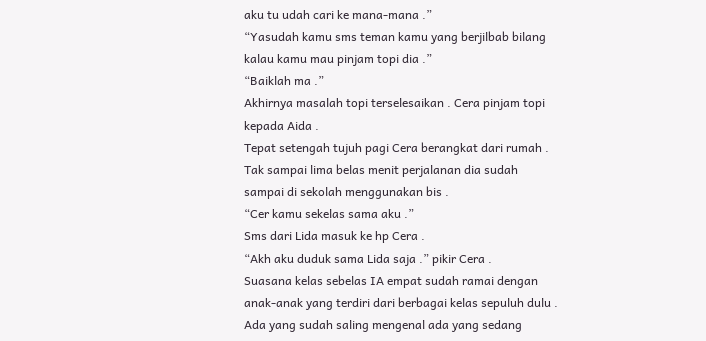aku tu udah cari ke mana-mana .”
“Yasudah kamu sms teman kamu yang berjilbab bilang kalau kamu mau pinjam topi dia .”
“Baiklah ma .”
Akhirnya masalah topi terselesaikan . Cera pinjam topi kepada Aida .
Tepat setengah tujuh pagi Cera berangkat dari rumah . Tak sampai lima belas menit perjalanan dia sudah sampai di sekolah menggunakan bis .
“Cer kamu sekelas sama aku .”
Sms dari Lida masuk ke hp Cera .
“Akh aku duduk sama Lida saja .” pikir Cera .
Suasana kelas sebelas IA empat sudah ramai dengan anak-anak yang terdiri dari berbagai kelas sepuluh dulu .
Ada yang sudah saling mengenal ada yang sedang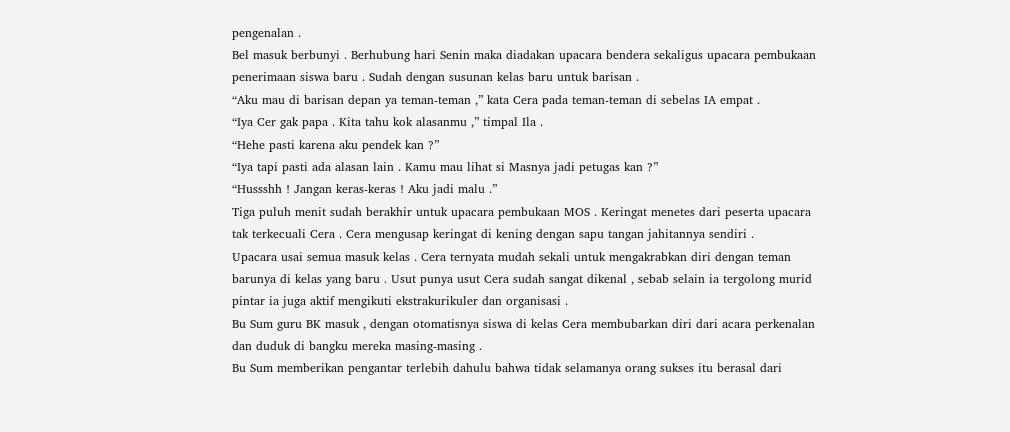pengenalan .
Bel masuk berbunyi . Berhubung hari Senin maka diadakan upacara bendera sekaligus upacara pembukaan penerimaan siswa baru . Sudah dengan susunan kelas baru untuk barisan .
“Aku mau di barisan depan ya teman-teman ,” kata Cera pada teman-teman di sebelas IA empat .
“Iya Cer gak papa . Kita tahu kok alasanmu ,” timpal Ila .
“Hehe pasti karena aku pendek kan ?”
“Iya tapi pasti ada alasan lain . Kamu mau lihat si Masnya jadi petugas kan ?”
“Hussshh ! Jangan keras-keras ! Aku jadi malu .”
Tiga puluh menit sudah berakhir untuk upacara pembukaan MOS . Keringat menetes dari peserta upacara tak terkecuali Cera . Cera mengusap keringat di kening dengan sapu tangan jahitannya sendiri .
Upacara usai semua masuk kelas . Cera ternyata mudah sekali untuk mengakrabkan diri dengan teman barunya di kelas yang baru . Usut punya usut Cera sudah sangat dikenal , sebab selain ia tergolong murid pintar ia juga aktif mengikuti ekstrakurikuler dan organisasi .
Bu Sum guru BK masuk , dengan otomatisnya siswa di kelas Cera membubarkan diri dari acara perkenalan dan duduk di bangku mereka masing-masing .
Bu Sum memberikan pengantar terlebih dahulu bahwa tidak selamanya orang sukses itu berasal dari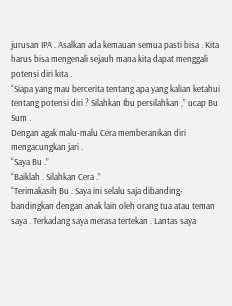jurusan IPA . Asalkan ada kemauan semua pasti bisa . Kita harus bisa mengenali sejauh mana kita dapat menggali potensi diri kita .
“Siapa yang mau bercerita tentang apa yang kalian ketahui tentang potensi diri ? Silahkan Ibu persilahkan ,” ucap Bu Sum .
Dengan agak malu-malu Cera memberanikan diri mengacungkan jari .
“Saya Bu .”
“Baiklah . Silahkan Cera .”
“Terimakasih Bu . Saya ini selalu saja dibanding-bandingkan dengan anak lain oleh orang tua atau teman saya . Terkadang saya merasa tertekan . Lantas saya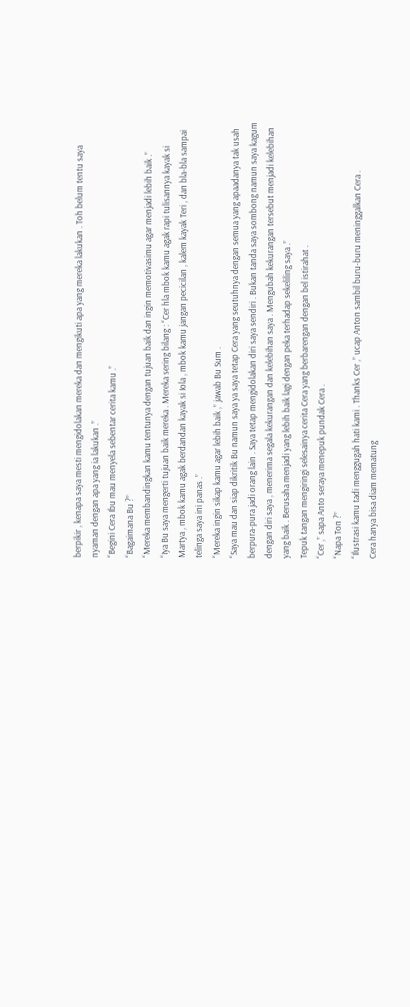berpikir , kenapa saya mesti mengidolakan mereka dan mengikuti apa yang mereka lakukan . Toh belum tentu saya nyaman dengan apa yang ia lakukan .”
“Begini Cera Ibu mau menyela sebentar cerita kamu .”
“Bagaimana Bu ?”
“Mereka membandingkan kamu tentunya dengan tujuan baik dan ingin memotivasimu agar menjadi lebih baik .”
“Iya Bu saya mengerti tujuan baik mereka . Mereka sering bilang : “Cer hla mbok kamu agak rapi tulisannya kayak si Martya , mbok kamu agak berdandan kayak si Iola , mbok kamu jangan pecicilan , kalem kayak Teri , dan bla-bla sampai telinga saya ini panas .”
“Mereka ingin sikap kamu agar lebih baik ,” jawab Bu Sum .
“Saya mau dan siap dikritik Bu namun saya ya saya tetap Cera yang seutuhnya dengan semua yang apaadanya tak usah berpura-pura jadi orang lain . Saya tetap mengidolakan diri saya sendiri . Bukan tanda saya sombong namun saya kagum dengan diri saya , menerima segala kekurangan dan kelebihan saya . Mengubah kekurangan tersebut menjadi kelebihan yang baik . Berusaha menjadi yang lebih baik lagi dengan peka terhadap sekeliling saya .”
Tepuk tangan mengiringi selesainya cerita Cera yang berbarengan dengan bel istirahat .
“Cer ,” sapa Anto seraya menepuk pundak Cera .
“Napa Ton ?”
“Ilustrasi kamu tadi menggugah hati kami . Thanks Cer ,” ucap Anton sambil buru-buru meninggalkan Cera .
Cera hanya bisa diam mematung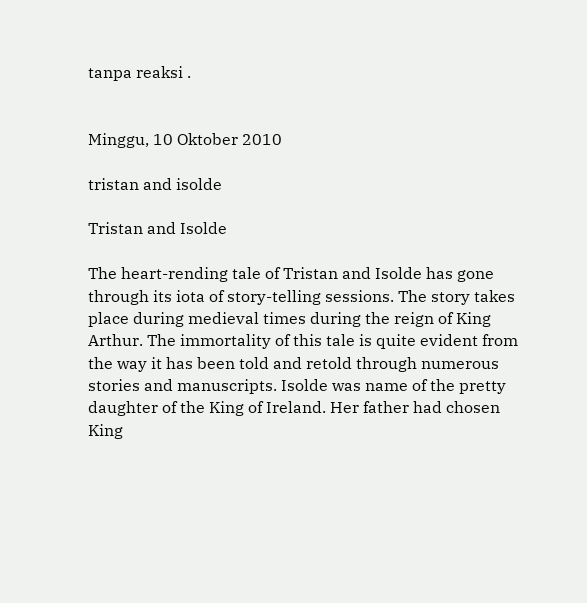tanpa reaksi .


Minggu, 10 Oktober 2010

tristan and isolde

Tristan and Isolde

The heart-rending tale of Tristan and Isolde has gone through its iota of story-telling sessions. The story takes place during medieval times during the reign of King Arthur. The immortality of this tale is quite evident from the way it has been told and retold through numerous stories and manuscripts. Isolde was name of the pretty daughter of the King of Ireland. Her father had chosen King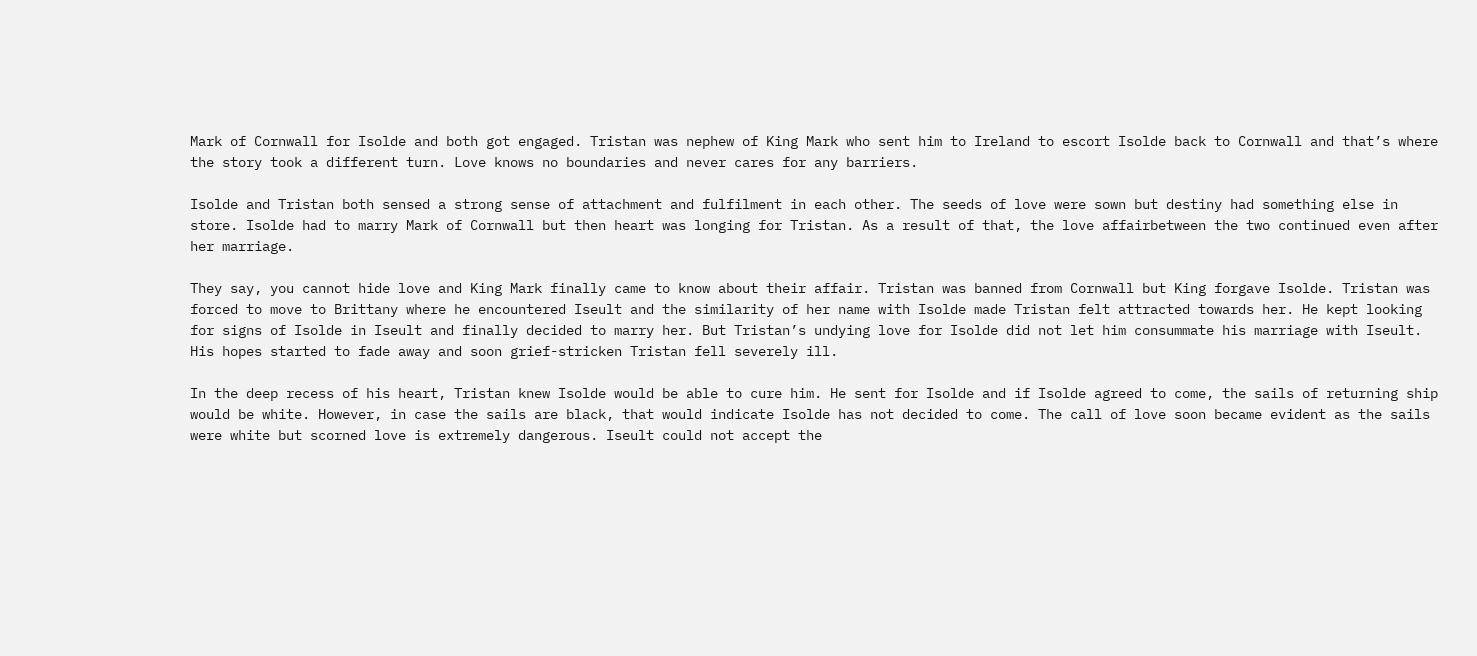Mark of Cornwall for Isolde and both got engaged. Tristan was nephew of King Mark who sent him to Ireland to escort Isolde back to Cornwall and that’s where the story took a different turn. Love knows no boundaries and never cares for any barriers.

Isolde and Tristan both sensed a strong sense of attachment and fulfilment in each other. The seeds of love were sown but destiny had something else in store. Isolde had to marry Mark of Cornwall but then heart was longing for Tristan. As a result of that, the love affairbetween the two continued even after her marriage.

They say, you cannot hide love and King Mark finally came to know about their affair. Tristan was banned from Cornwall but King forgave Isolde. Tristan was forced to move to Brittany where he encountered Iseult and the similarity of her name with Isolde made Tristan felt attracted towards her. He kept looking for signs of Isolde in Iseult and finally decided to marry her. But Tristan’s undying love for Isolde did not let him consummate his marriage with Iseult. His hopes started to fade away and soon grief-stricken Tristan fell severely ill.

In the deep recess of his heart, Tristan knew Isolde would be able to cure him. He sent for Isolde and if Isolde agreed to come, the sails of returning ship would be white. However, in case the sails are black, that would indicate Isolde has not decided to come. The call of love soon became evident as the sails were white but scorned love is extremely dangerous. Iseult could not accept the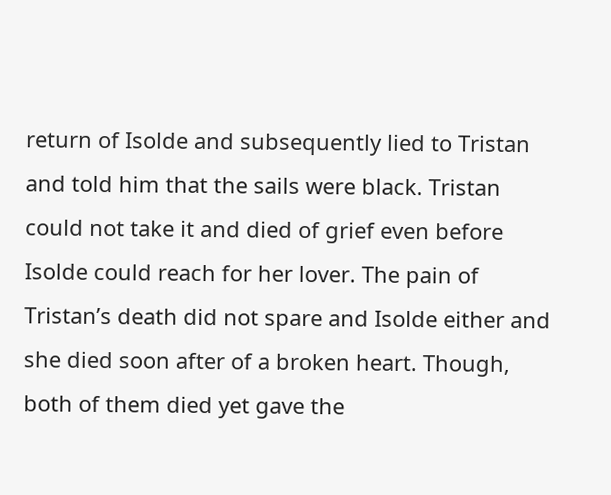return of Isolde and subsequently lied to Tristan and told him that the sails were black. Tristan could not take it and died of grief even before Isolde could reach for her lover. The pain of Tristan’s death did not spare and Isolde either and she died soon after of a broken heart. Though, both of them died yet gave the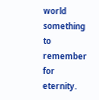world something to remember for eternity.